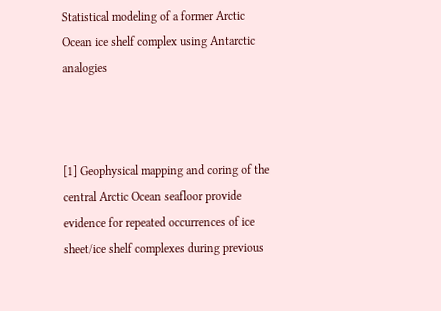Statistical modeling of a former Arctic Ocean ice shelf complex using Antarctic analogies



[1] Geophysical mapping and coring of the central Arctic Ocean seafloor provide evidence for repeated occurrences of ice sheet/ice shelf complexes during previous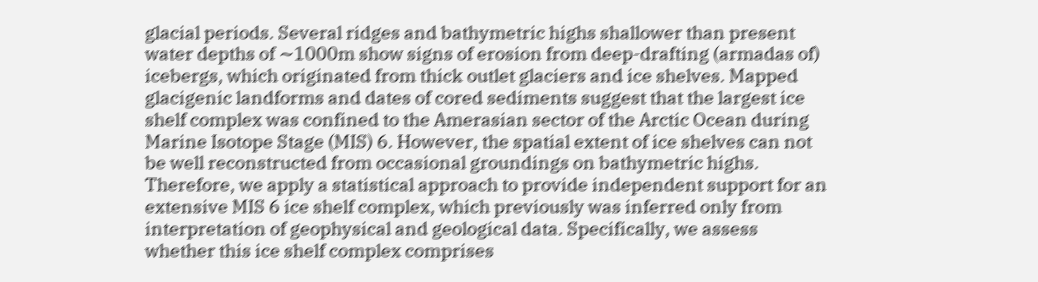glacial periods. Several ridges and bathymetric highs shallower than present water depths of ∼1000m show signs of erosion from deep-drafting (armadas of) icebergs, which originated from thick outlet glaciers and ice shelves. Mapped glacigenic landforms and dates of cored sediments suggest that the largest ice shelf complex was confined to the Amerasian sector of the Arctic Ocean during Marine Isotope Stage (MIS) 6. However, the spatial extent of ice shelves can not be well reconstructed from occasional groundings on bathymetric highs. Therefore, we apply a statistical approach to provide independent support for an extensive MIS 6 ice shelf complex, which previously was inferred only from interpretation of geophysical and geological data. Specifically, we assess whether this ice shelf complex comprises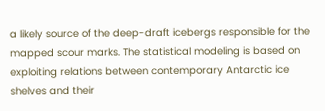a likely source of the deep-draft icebergs responsible for the mapped scour marks. The statistical modeling is based on exploiting relations between contemporary Antarctic ice shelves and their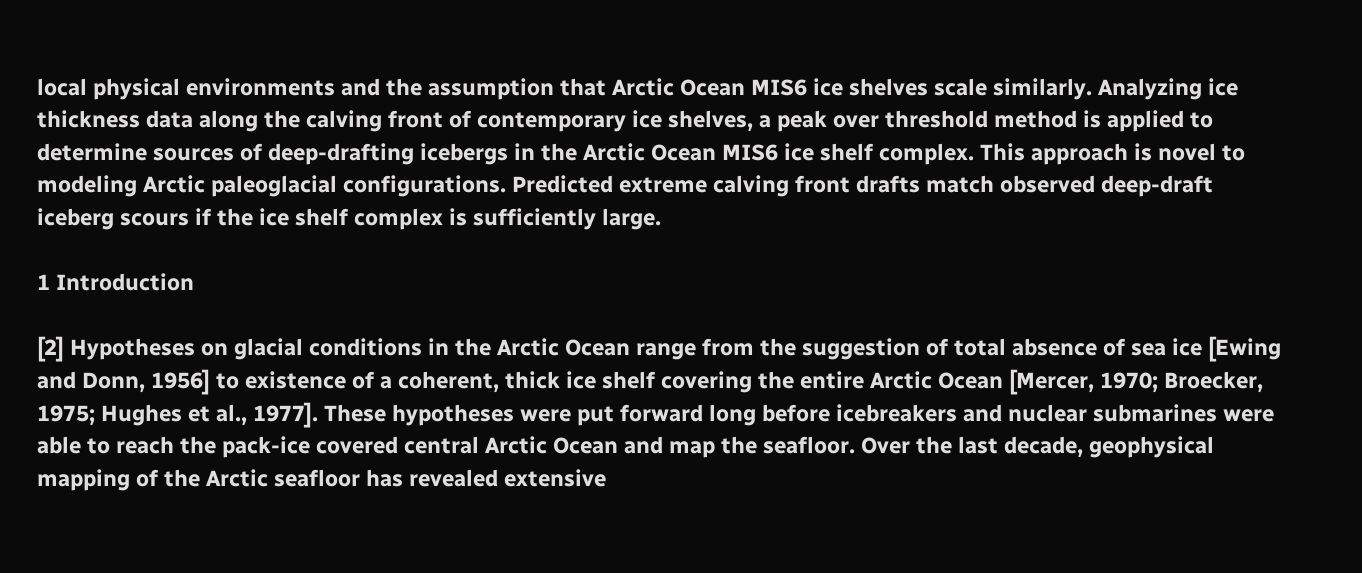local physical environments and the assumption that Arctic Ocean MIS6 ice shelves scale similarly. Analyzing ice thickness data along the calving front of contemporary ice shelves, a peak over threshold method is applied to determine sources of deep-drafting icebergs in the Arctic Ocean MIS6 ice shelf complex. This approach is novel to modeling Arctic paleoglacial configurations. Predicted extreme calving front drafts match observed deep-draft iceberg scours if the ice shelf complex is sufficiently large.

1 Introduction

[2] Hypotheses on glacial conditions in the Arctic Ocean range from the suggestion of total absence of sea ice [Ewing and Donn, 1956] to existence of a coherent, thick ice shelf covering the entire Arctic Ocean [Mercer, 1970; Broecker, 1975; Hughes et al., 1977]. These hypotheses were put forward long before icebreakers and nuclear submarines were able to reach the pack-ice covered central Arctic Ocean and map the seafloor. Over the last decade, geophysical mapping of the Arctic seafloor has revealed extensive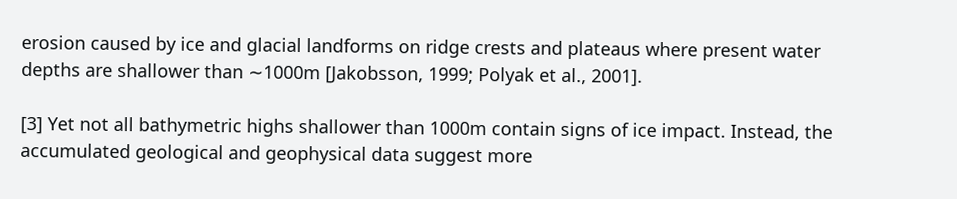erosion caused by ice and glacial landforms on ridge crests and plateaus where present water depths are shallower than ∼1000m [Jakobsson, 1999; Polyak et al., 2001].

[3] Yet not all bathymetric highs shallower than 1000m contain signs of ice impact. Instead, the accumulated geological and geophysical data suggest more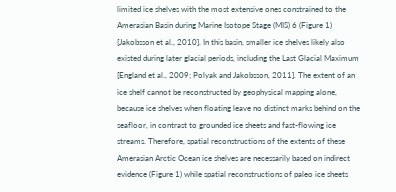limited ice shelves with the most extensive ones constrained to the Amerasian Basin during Marine Isotope Stage (MIS) 6 (Figure 1) [Jakobsson et al., 2010]. In this basin, smaller ice shelves likely also existed during later glacial periods, including the Last Glacial Maximum [England et al., 2009; Polyak and Jakobsson, 2011]. The extent of an ice shelf cannot be reconstructed by geophysical mapping alone, because ice shelves when floating leave no distinct marks behind on the seafloor, in contrast to grounded ice sheets and fast-flowing ice streams. Therefore, spatial reconstructions of the extents of these Amerasian Arctic Ocean ice shelves are necessarily based on indirect evidence (Figure 1) while spatial reconstructions of paleo ice sheets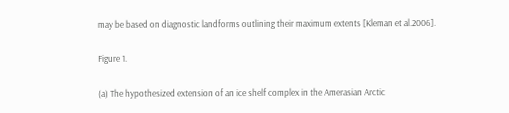may be based on diagnostic landforms outlining their maximum extents [Kleman et al.2006].

Figure 1.

(a) The hypothesized extension of an ice shelf complex in the Amerasian Arctic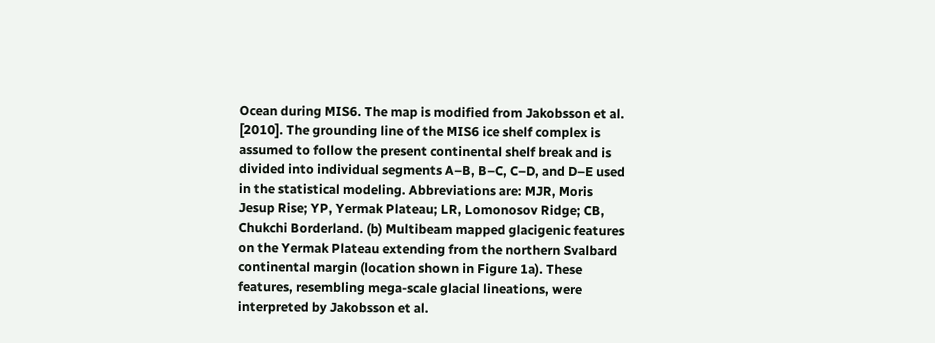Ocean during MIS6. The map is modified from Jakobsson et al. [2010]. The grounding line of the MIS6 ice shelf complex is assumed to follow the present continental shelf break and is divided into individual segments A–B, B–C, C–D, and D–E used in the statistical modeling. Abbreviations are: MJR, Moris Jesup Rise; YP, Yermak Plateau; LR, Lomonosov Ridge; CB, Chukchi Borderland. (b) Multibeam mapped glacigenic features on the Yermak Plateau extending from the northern Svalbard continental margin (location shown in Figure 1a). These features, resembling mega-scale glacial lineations, were interpreted by Jakobsson et al.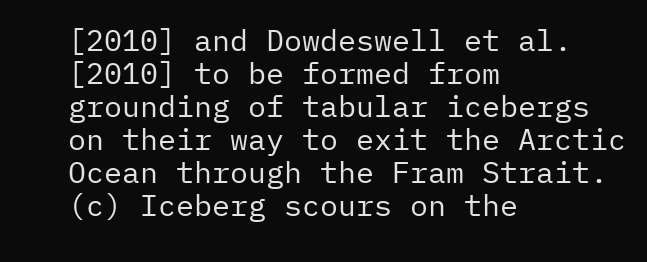[2010] and Dowdeswell et al. [2010] to be formed from grounding of tabular icebergs on their way to exit the Arctic Ocean through the Fram Strait. (c) Iceberg scours on the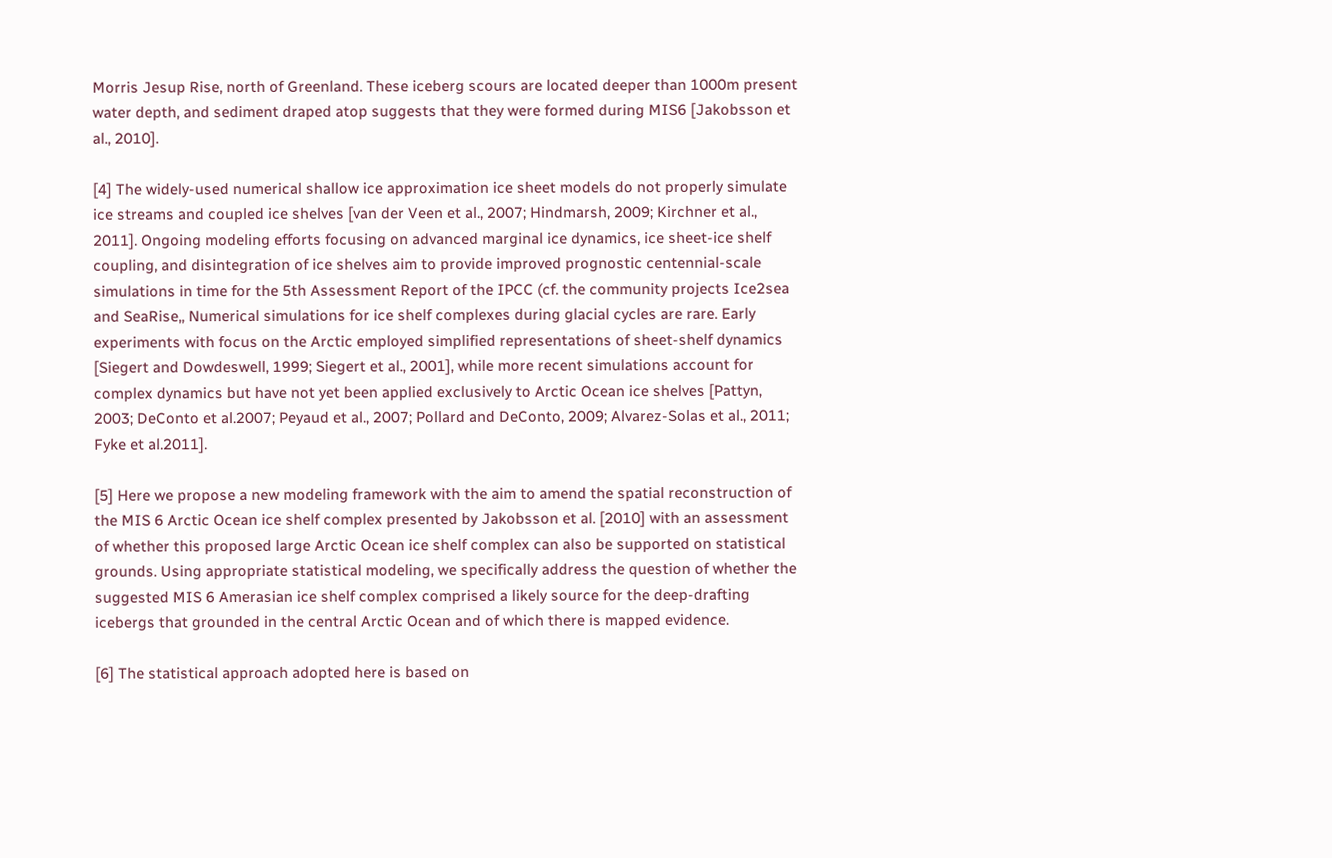Morris Jesup Rise, north of Greenland. These iceberg scours are located deeper than 1000m present water depth, and sediment draped atop suggests that they were formed during MIS6 [Jakobsson et al., 2010].

[4] The widely-used numerical shallow ice approximation ice sheet models do not properly simulate ice streams and coupled ice shelves [van der Veen et al., 2007; Hindmarsh, 2009; Kirchner et al., 2011]. Ongoing modeling efforts focusing on advanced marginal ice dynamics, ice sheet-ice shelf coupling, and disintegration of ice shelves aim to provide improved prognostic centennial-scale simulations in time for the 5th Assessment Report of the IPCC (cf. the community projects Ice2sea and SeaRise,, Numerical simulations for ice shelf complexes during glacial cycles are rare. Early experiments with focus on the Arctic employed simplified representations of sheet-shelf dynamics [Siegert and Dowdeswell, 1999; Siegert et al., 2001], while more recent simulations account for complex dynamics but have not yet been applied exclusively to Arctic Ocean ice shelves [Pattyn, 2003; DeConto et al.2007; Peyaud et al., 2007; Pollard and DeConto, 2009; Alvarez-Solas et al., 2011; Fyke et al.2011].

[5] Here we propose a new modeling framework with the aim to amend the spatial reconstruction of the MIS 6 Arctic Ocean ice shelf complex presented by Jakobsson et al. [2010] with an assessment of whether this proposed large Arctic Ocean ice shelf complex can also be supported on statistical grounds. Using appropriate statistical modeling, we specifically address the question of whether the suggested MIS 6 Amerasian ice shelf complex comprised a likely source for the deep-drafting icebergs that grounded in the central Arctic Ocean and of which there is mapped evidence.

[6] The statistical approach adopted here is based on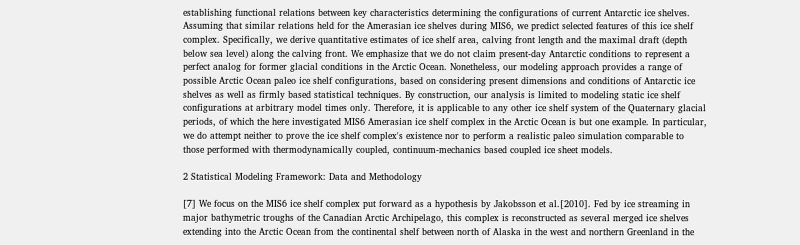establishing functional relations between key characteristics determining the configurations of current Antarctic ice shelves. Assuming that similar relations held for the Amerasian ice shelves during MIS6, we predict selected features of this ice shelf complex. Specifically, we derive quantitative estimates of ice shelf area, calving front length and the maximal draft (depth below sea level) along the calving front. We emphasize that we do not claim present-day Antarctic conditions to represent a perfect analog for former glacial conditions in the Arctic Ocean. Nonetheless, our modeling approach provides a range of possible Arctic Ocean paleo ice shelf configurations, based on considering present dimensions and conditions of Antarctic ice shelves as well as firmly based statistical techniques. By construction, our analysis is limited to modeling static ice shelf configurations at arbitrary model times only. Therefore, it is applicable to any other ice shelf system of the Quaternary glacial periods, of which the here investigated MIS6 Amerasian ice shelf complex in the Arctic Ocean is but one example. In particular, we do attempt neither to prove the ice shelf complex's existence nor to perform a realistic paleo simulation comparable to those performed with thermodynamically coupled, continuum-mechanics based coupled ice sheet models.

2 Statistical Modeling Framework: Data and Methodology

[7] We focus on the MIS6 ice shelf complex put forward as a hypothesis by Jakobsson et al.[2010]. Fed by ice streaming in major bathymetric troughs of the Canadian Arctic Archipelago, this complex is reconstructed as several merged ice shelves extending into the Arctic Ocean from the continental shelf between north of Alaska in the west and northern Greenland in the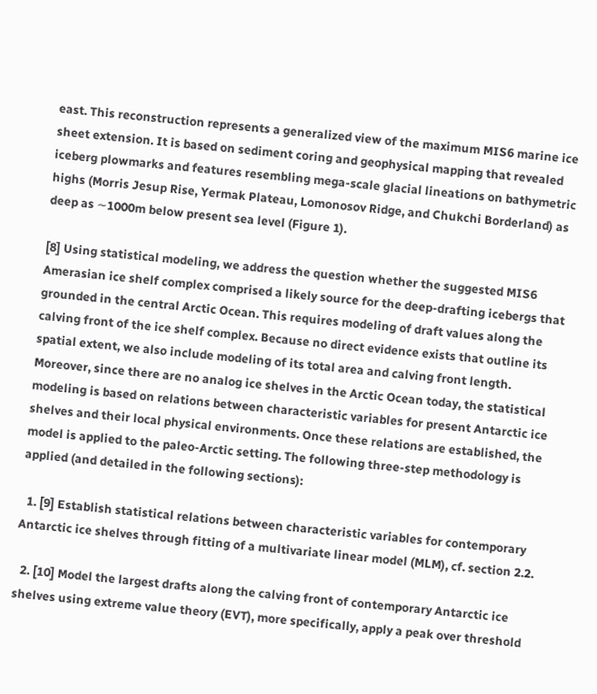east. This reconstruction represents a generalized view of the maximum MIS6 marine ice sheet extension. It is based on sediment coring and geophysical mapping that revealed iceberg plowmarks and features resembling mega-scale glacial lineations on bathymetric highs (Morris Jesup Rise, Yermak Plateau, Lomonosov Ridge, and Chukchi Borderland) as deep as ∼1000m below present sea level (Figure 1).

[8] Using statistical modeling, we address the question whether the suggested MIS6 Amerasian ice shelf complex comprised a likely source for the deep-drafting icebergs that grounded in the central Arctic Ocean. This requires modeling of draft values along the calving front of the ice shelf complex. Because no direct evidence exists that outline its spatial extent, we also include modeling of its total area and calving front length. Moreover, since there are no analog ice shelves in the Arctic Ocean today, the statistical modeling is based on relations between characteristic variables for present Antarctic ice shelves and their local physical environments. Once these relations are established, the model is applied to the paleo-Arctic setting. The following three-step methodology is applied (and detailed in the following sections):

  1. [9] Establish statistical relations between characteristic variables for contemporary Antarctic ice shelves through fitting of a multivariate linear model (MLM), cf. section 2.2.

  2. [10] Model the largest drafts along the calving front of contemporary Antarctic ice shelves using extreme value theory (EVT), more specifically, apply a peak over threshold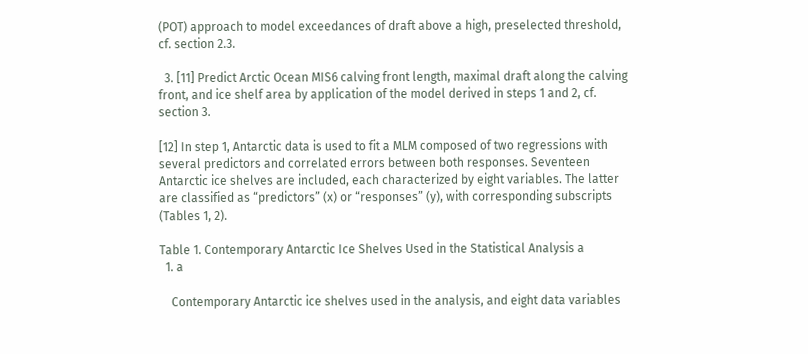(POT) approach to model exceedances of draft above a high, preselected threshold, cf. section 2.3.

  3. [11] Predict Arctic Ocean MIS6 calving front length, maximal draft along the calving front, and ice shelf area by application of the model derived in steps 1 and 2, cf. section 3.

[12] In step 1, Antarctic data is used to fit a MLM composed of two regressions with several predictors and correlated errors between both responses. Seventeen Antarctic ice shelves are included, each characterized by eight variables. The latter are classified as “predictors” (x) or “responses” (y), with corresponding subscripts (Tables 1, 2).

Table 1. Contemporary Antarctic Ice Shelves Used in the Statistical Analysis a
  1. a

    Contemporary Antarctic ice shelves used in the analysis, and eight data variables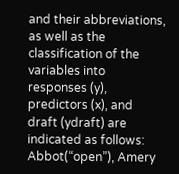and their abbreviations, as well as the classification of the variables into responses (y), predictors (x), and draft (ydraft) are indicated as follows: Abbot(“open”), Amery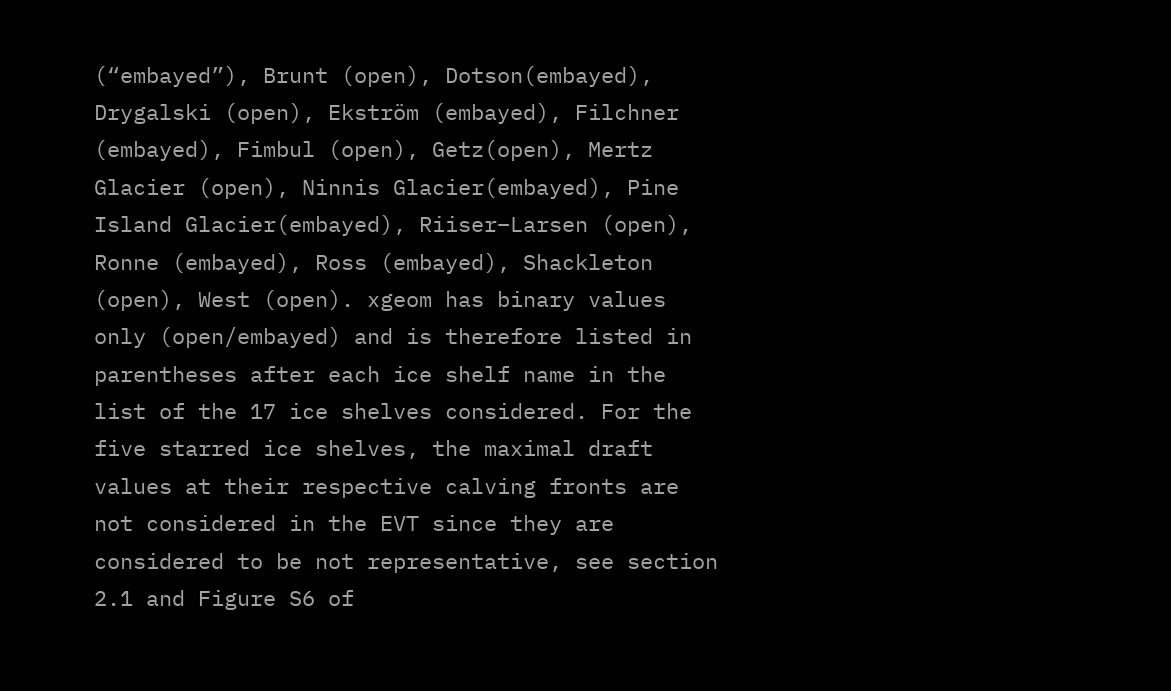(“embayed”), Brunt (open), Dotson(embayed), Drygalski (open), Ekström (embayed), Filchner (embayed), Fimbul (open), Getz(open), Mertz Glacier (open), Ninnis Glacier(embayed), Pine Island Glacier(embayed), Riiser–Larsen (open), Ronne (embayed), Ross (embayed), Shackleton (open), West (open). xgeom has binary values only (open/embayed) and is therefore listed in parentheses after each ice shelf name in the list of the 17 ice shelves considered. For the five starred ice shelves, the maximal draft values at their respective calving fronts are not considered in the EVT since they are considered to be not representative, see section 2.1 and Figure S6 of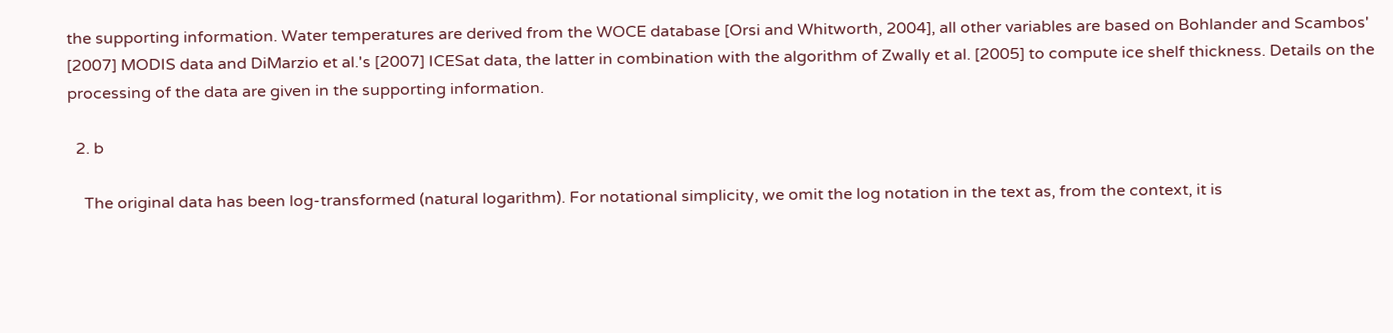the supporting information. Water temperatures are derived from the WOCE database [Orsi and Whitworth, 2004], all other variables are based on Bohlander and Scambos' [2007] MODIS data and DiMarzio et al.'s [2007] ICESat data, the latter in combination with the algorithm of Zwally et al. [2005] to compute ice shelf thickness. Details on the processing of the data are given in the supporting information.

  2. b

    The original data has been log-transformed (natural logarithm). For notational simplicity, we omit the log notation in the text as, from the context, it is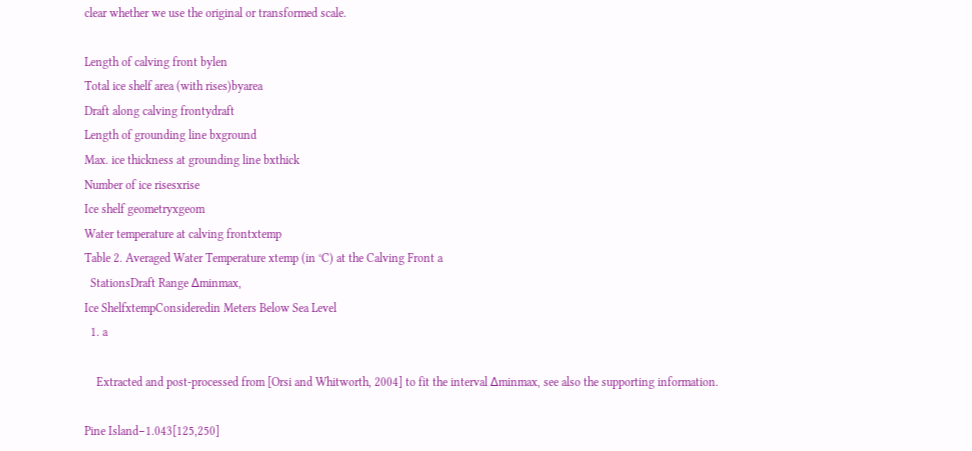clear whether we use the original or transformed scale.

Length of calving front bylen
Total ice shelf area (with rises)byarea
Draft along calving frontydraft
Length of grounding line bxground
Max. ice thickness at grounding line bxthick
Number of ice risesxrise
Ice shelf geometryxgeom
Water temperature at calving frontxtemp
Table 2. Averaged Water Temperature xtemp (in °C) at the Calving Front a
  StationsDraft Range Δminmax,
Ice ShelfxtempConsideredin Meters Below Sea Level
  1. a

    Extracted and post-processed from [Orsi and Whitworth, 2004] to fit the interval Δminmax, see also the supporting information.

Pine Island−1.043[125,250]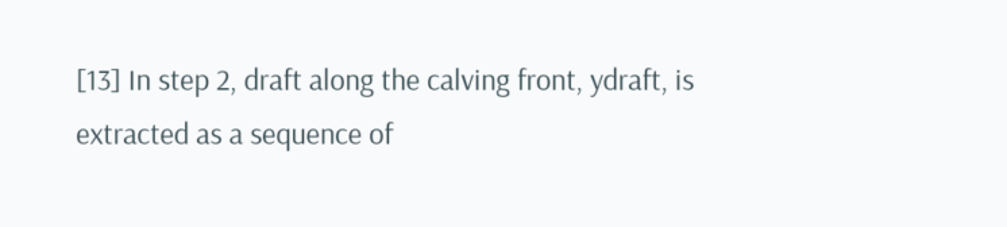[13] In step 2, draft along the calving front, ydraft, is extracted as a sequence of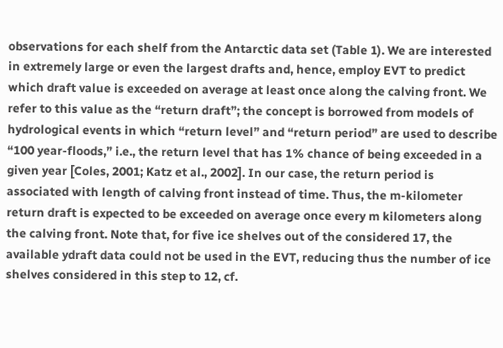observations for each shelf from the Antarctic data set (Table 1). We are interested in extremely large or even the largest drafts and, hence, employ EVT to predict which draft value is exceeded on average at least once along the calving front. We refer to this value as the “return draft”; the concept is borrowed from models of hydrological events in which “return level” and “return period” are used to describe “100 year-floods,” i.e., the return level that has 1% chance of being exceeded in a given year [Coles, 2001; Katz et al., 2002]. In our case, the return period is associated with length of calving front instead of time. Thus, the m-kilometer return draft is expected to be exceeded on average once every m kilometers along the calving front. Note that, for five ice shelves out of the considered 17, the available ydraft data could not be used in the EVT, reducing thus the number of ice shelves considered in this step to 12, cf.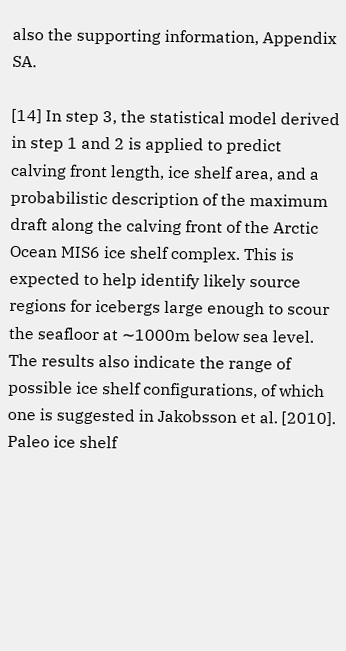also the supporting information, Appendix SA.

[14] In step 3, the statistical model derived in step 1 and 2 is applied to predict calving front length, ice shelf area, and a probabilistic description of the maximum draft along the calving front of the Arctic Ocean MIS6 ice shelf complex. This is expected to help identify likely source regions for icebergs large enough to scour the seafloor at ∼1000m below sea level. The results also indicate the range of possible ice shelf configurations, of which one is suggested in Jakobsson et al. [2010]. Paleo ice shelf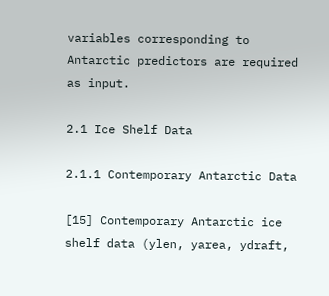variables corresponding to Antarctic predictors are required as input.

2.1 Ice Shelf Data

2.1.1 Contemporary Antarctic Data

[15] Contemporary Antarctic ice shelf data (ylen, yarea, ydraft,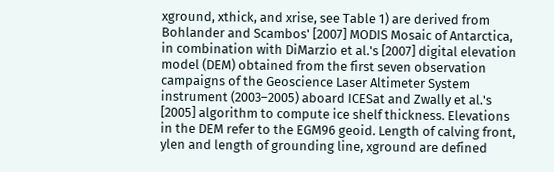xground, xthick, and xrise, see Table 1) are derived from Bohlander and Scambos' [2007] MODIS Mosaic of Antarctica, in combination with DiMarzio et al.'s [2007] digital elevation model (DEM) obtained from the first seven observation campaigns of the Geoscience Laser Altimeter System instrument (2003–2005) aboard ICESat and Zwally et al.'s [2005] algorithm to compute ice shelf thickness. Elevations in the DEM refer to the EGM96 geoid. Length of calving front, ylen and length of grounding line, xground are defined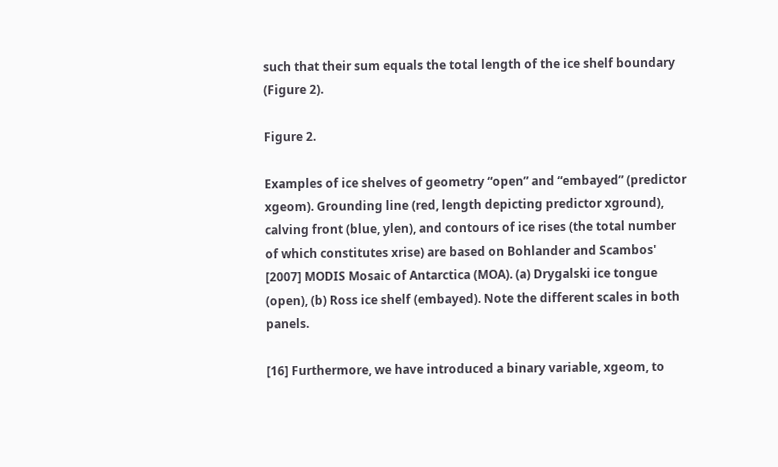such that their sum equals the total length of the ice shelf boundary (Figure 2).

Figure 2.

Examples of ice shelves of geometry “open” and “embayed” (predictor xgeom). Grounding line (red, length depicting predictor xground), calving front (blue, ylen), and contours of ice rises (the total number of which constitutes xrise) are based on Bohlander and Scambos' [2007] MODIS Mosaic of Antarctica (MOA). (a) Drygalski ice tongue (open), (b) Ross ice shelf (embayed). Note the different scales in both panels.

[16] Furthermore, we have introduced a binary variable, xgeom, to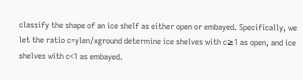classify the shape of an ice shelf as either open or embayed. Specifically, we let the ratio c=ylen/xground determine ice shelves with c≥1 as open, and ice shelves with c<1 as embayed.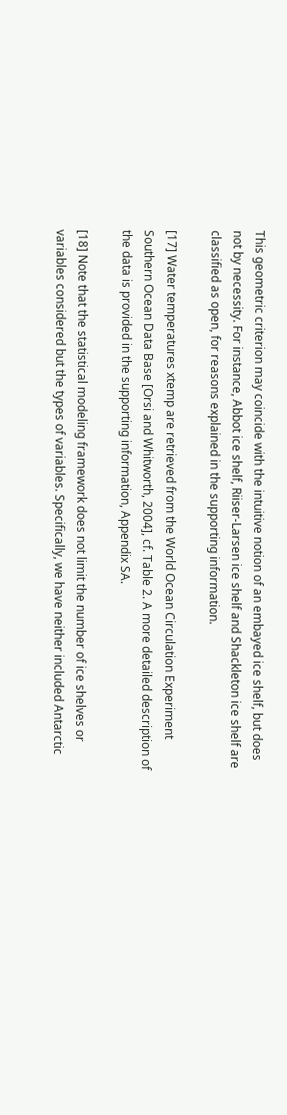This geometric criterion may coincide with the intuitive notion of an embayed ice shelf, but does not by necessity. For instance, Abbot ice shelf, Riiser-Larsen ice shelf and Shackleton ice shelf are classified as open, for reasons explained in the supporting information.

[17] Water temperatures xtemp are retrieved from the World Ocean Circulation Experiment Southern Ocean Data Base [Orsi and Whitworth, 2004], cf. Table 2. A more detailed description of the data is provided in the supporting information, Appendix SA.

[18] Note that the statistical modeling framework does not limit the number of ice shelves or variables considered but the types of variables. Specifically, we have neither included Antarctic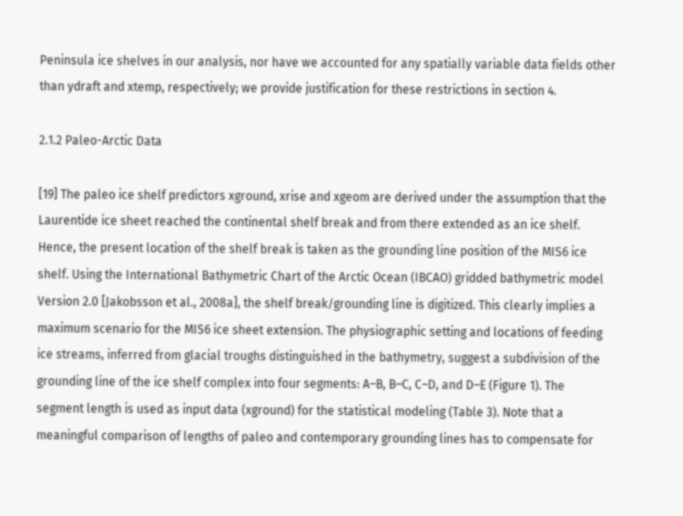Peninsula ice shelves in our analysis, nor have we accounted for any spatially variable data fields other than ydraft and xtemp, respectively; we provide justification for these restrictions in section 4.

2.1.2 Paleo-Arctic Data

[19] The paleo ice shelf predictors xground, xrise and xgeom are derived under the assumption that the Laurentide ice sheet reached the continental shelf break and from there extended as an ice shelf. Hence, the present location of the shelf break is taken as the grounding line position of the MIS6 ice shelf. Using the International Bathymetric Chart of the Arctic Ocean (IBCAO) gridded bathymetric model Version 2.0 [Jakobsson et al., 2008a], the shelf break/grounding line is digitized. This clearly implies a maximum scenario for the MIS6 ice sheet extension. The physiographic setting and locations of feeding ice streams, inferred from glacial troughs distinguished in the bathymetry, suggest a subdivision of the grounding line of the ice shelf complex into four segments: A–B, B–C, C–D, and D–E (Figure 1). The segment length is used as input data (xground) for the statistical modeling (Table 3). Note that a meaningful comparison of lengths of paleo and contemporary grounding lines has to compensate for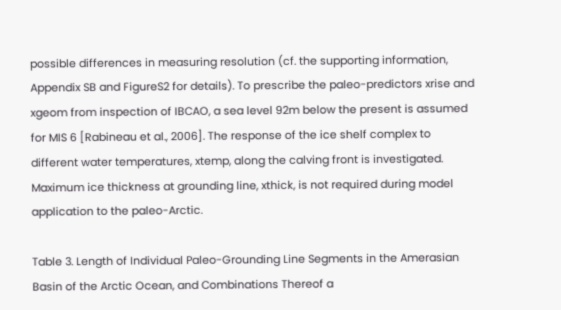possible differences in measuring resolution (cf. the supporting information, Appendix SB and FigureS2 for details). To prescribe the paleo-predictors xrise and xgeom from inspection of IBCAO, a sea level 92m below the present is assumed for MIS 6 [Rabineau et al., 2006]. The response of the ice shelf complex to different water temperatures, xtemp, along the calving front is investigated. Maximum ice thickness at grounding line, xthick, is not required during model application to the paleo-Arctic.

Table 3. Length of Individual Paleo-Grounding Line Segments in the Amerasian Basin of the Arctic Ocean, and Combinations Thereof a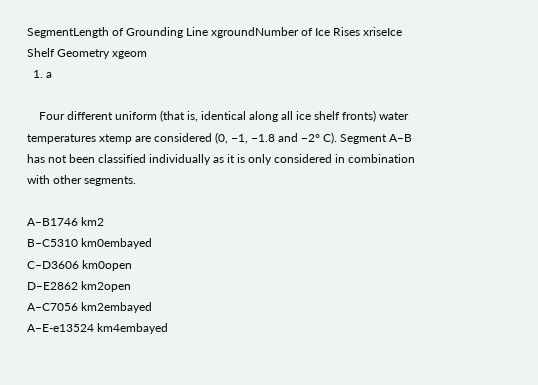SegmentLength of Grounding Line xgroundNumber of Ice Rises xriseIce Shelf Geometry xgeom
  1. a

    Four different uniform (that is, identical along all ice shelf fronts) water temperatures xtemp are considered (0, −1, −1.8 and −2° C). Segment A–B has not been classified individually as it is only considered in combination with other segments.

A–B1746 km2
B–C5310 km0embayed
C–D3606 km0open
D–E2862 km2open
A–C7056 km2embayed
A–E-e13524 km4embayed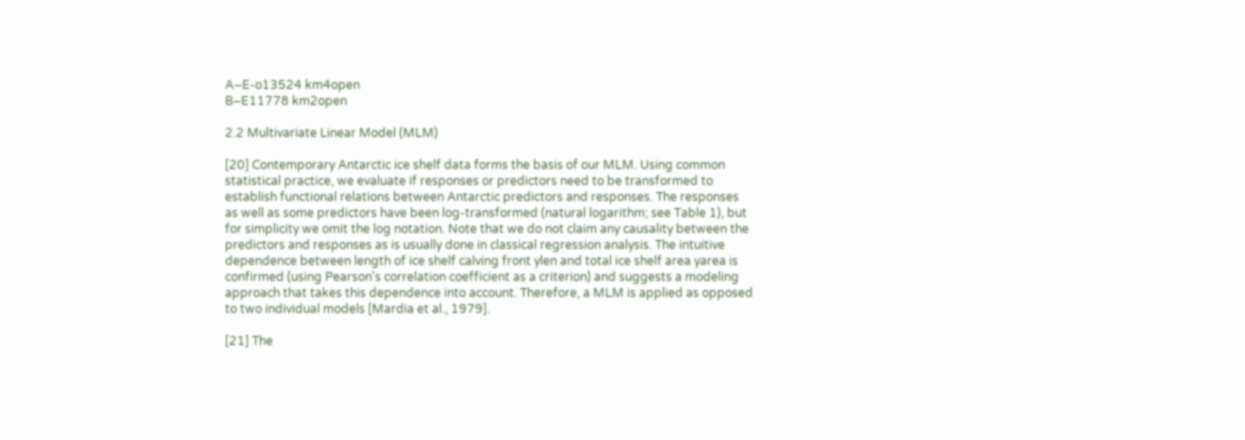A–E-o13524 km4open
B–E11778 km2open

2.2 Multivariate Linear Model (MLM)

[20] Contemporary Antarctic ice shelf data forms the basis of our MLM. Using common statistical practice, we evaluate if responses or predictors need to be transformed to establish functional relations between Antarctic predictors and responses. The responses as well as some predictors have been log-transformed (natural logarithm; see Table 1), but for simplicity we omit the log notation. Note that we do not claim any causality between the predictors and responses as is usually done in classical regression analysis. The intuitive dependence between length of ice shelf calving front ylen and total ice shelf area yarea is confirmed (using Pearson's correlation coefficient as a criterion) and suggests a modeling approach that takes this dependence into account. Therefore, a MLM is applied as opposed to two individual models [Mardia et al., 1979].

[21] The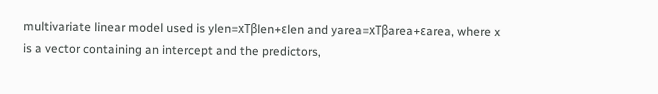multivariate linear model used is ylen=xTβlen+εlen and yarea=xTβarea+εarea, where x is a vector containing an intercept and the predictors,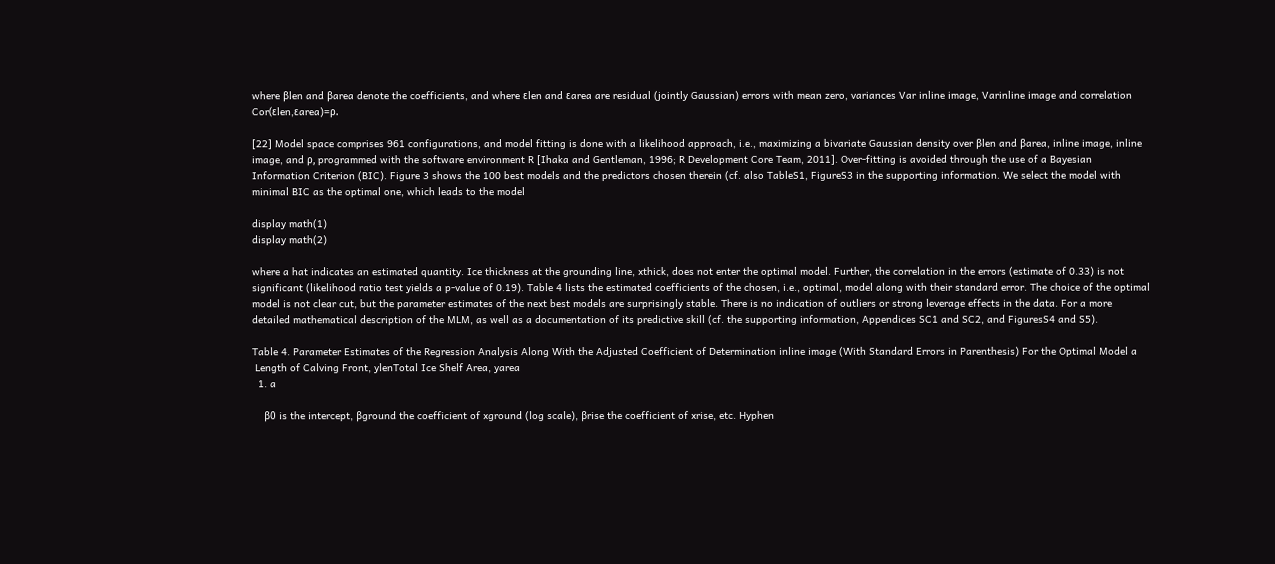where βlen and βarea denote the coefficients, and where εlen and εarea are residual (jointly Gaussian) errors with mean zero, variances Var inline image, Varinline image and correlation Cor(εlen,εarea)=ρ.

[22] Model space comprises 961 configurations, and model fitting is done with a likelihood approach, i.e., maximizing a bivariate Gaussian density over βlen and βarea, inline image, inline image, and ρ, programmed with the software environment R [Ihaka and Gentleman, 1996; R Development Core Team, 2011]. Over-fitting is avoided through the use of a Bayesian Information Criterion (BIC). Figure 3 shows the 100 best models and the predictors chosen therein (cf. also TableS1, FigureS3 in the supporting information. We select the model with minimal BIC as the optimal one, which leads to the model

display math(1)
display math(2)

where a hat indicates an estimated quantity. Ice thickness at the grounding line, xthick, does not enter the optimal model. Further, the correlation in the errors (estimate of 0.33) is not significant (likelihood ratio test yields a p-value of 0.19). Table 4 lists the estimated coefficients of the chosen, i.e., optimal, model along with their standard error. The choice of the optimal model is not clear cut, but the parameter estimates of the next best models are surprisingly stable. There is no indication of outliers or strong leverage effects in the data. For a more detailed mathematical description of the MLM, as well as a documentation of its predictive skill (cf. the supporting information, Appendices SC1 and SC2, and FiguresS4 and S5).

Table 4. Parameter Estimates of the Regression Analysis Along With the Adjusted Coefficient of Determination inline image (With Standard Errors in Parenthesis) For the Optimal Model a
 Length of Calving Front, ylenTotal Ice Shelf Area, yarea
  1. a

    β0 is the intercept, βground the coefficient of xground (log scale), βrise the coefficient of xrise, etc. Hyphen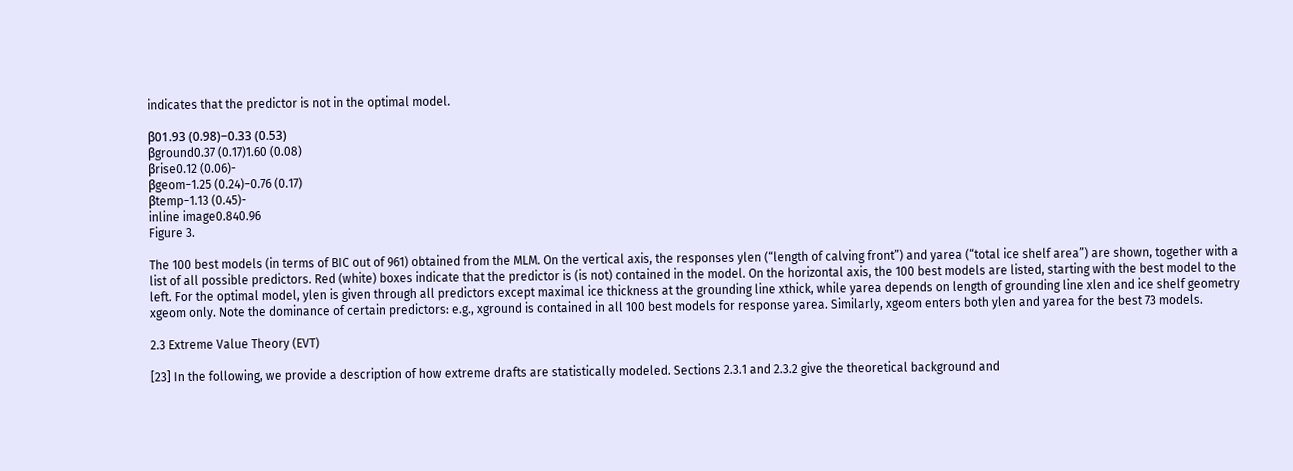indicates that the predictor is not in the optimal model.

β01.93 (0.98)−0.33 (0.53)
βground0.37 (0.17)1.60 (0.08)
βrise0.12 (0.06)-
βgeom−1.25 (0.24)−0.76 (0.17)
βtemp−1.13 (0.45)-
inline image0.840.96
Figure 3.

The 100 best models (in terms of BIC out of 961) obtained from the MLM. On the vertical axis, the responses ylen (“length of calving front”) and yarea (“total ice shelf area”) are shown, together with a list of all possible predictors. Red (white) boxes indicate that the predictor is (is not) contained in the model. On the horizontal axis, the 100 best models are listed, starting with the best model to the left. For the optimal model, ylen is given through all predictors except maximal ice thickness at the grounding line xthick, while yarea depends on length of grounding line xlen and ice shelf geometry xgeom only. Note the dominance of certain predictors: e.g., xground is contained in all 100 best models for response yarea. Similarly, xgeom enters both ylen and yarea for the best 73 models.

2.3 Extreme Value Theory (EVT)

[23] In the following, we provide a description of how extreme drafts are statistically modeled. Sections 2.3.1 and 2.3.2 give the theoretical background and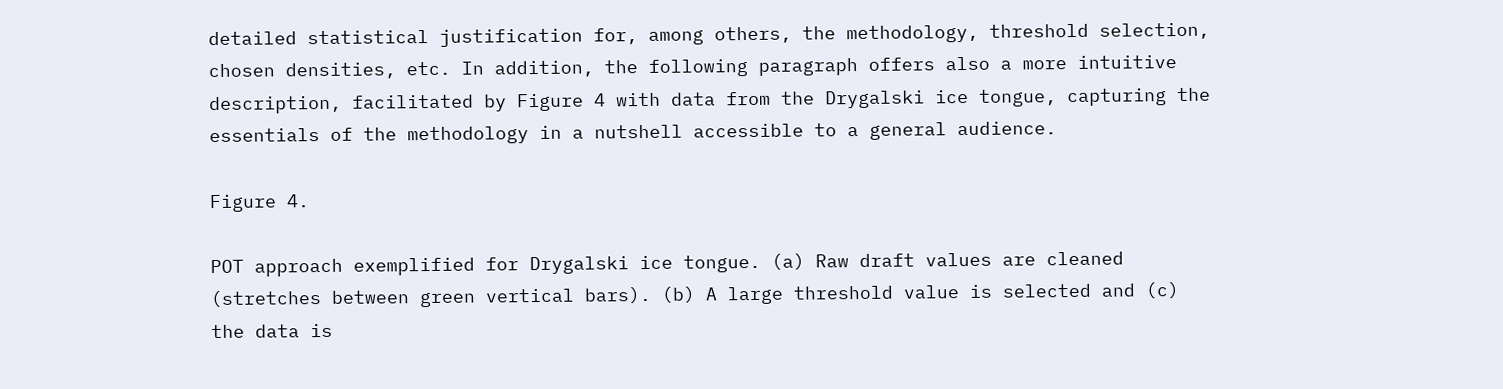detailed statistical justification for, among others, the methodology, threshold selection, chosen densities, etc. In addition, the following paragraph offers also a more intuitive description, facilitated by Figure 4 with data from the Drygalski ice tongue, capturing the essentials of the methodology in a nutshell accessible to a general audience.

Figure 4.

POT approach exemplified for Drygalski ice tongue. (a) Raw draft values are cleaned (stretches between green vertical bars). (b) A large threshold value is selected and (c) the data is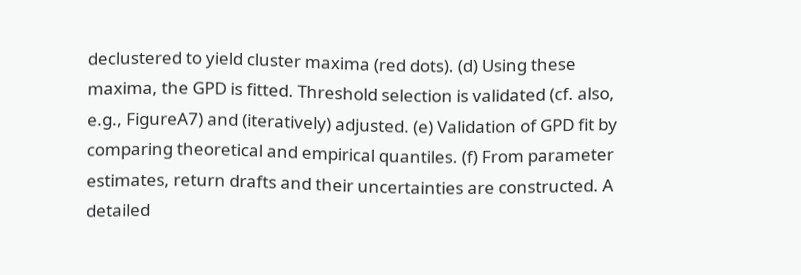declustered to yield cluster maxima (red dots). (d) Using these maxima, the GPD is fitted. Threshold selection is validated (cf. also, e.g., FigureA7) and (iteratively) adjusted. (e) Validation of GPD fit by comparing theoretical and empirical quantiles. (f) From parameter estimates, return drafts and their uncertainties are constructed. A detailed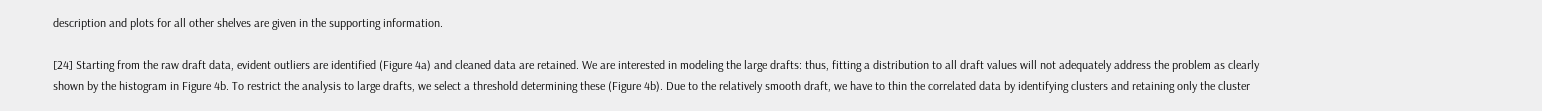description and plots for all other shelves are given in the supporting information.

[24] Starting from the raw draft data, evident outliers are identified (Figure 4a) and cleaned data are retained. We are interested in modeling the large drafts: thus, fitting a distribution to all draft values will not adequately address the problem as clearly shown by the histogram in Figure 4b. To restrict the analysis to large drafts, we select a threshold determining these (Figure 4b). Due to the relatively smooth draft, we have to thin the correlated data by identifying clusters and retaining only the cluster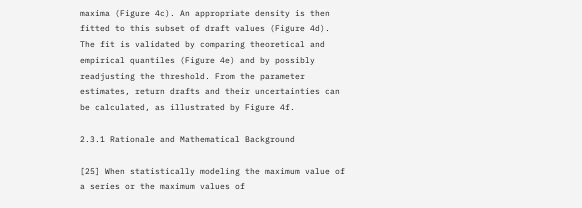maxima (Figure 4c). An appropriate density is then fitted to this subset of draft values (Figure 4d). The fit is validated by comparing theoretical and empirical quantiles (Figure 4e) and by possibly readjusting the threshold. From the parameter estimates, return drafts and their uncertainties can be calculated, as illustrated by Figure 4f.

2.3.1 Rationale and Mathematical Background

[25] When statistically modeling the maximum value of a series or the maximum values of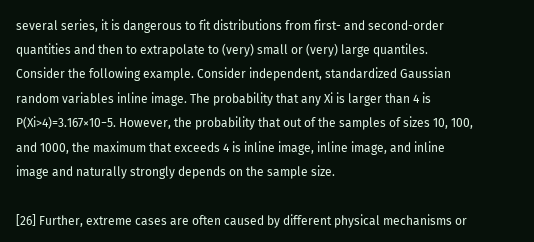several series, it is dangerous to fit distributions from first- and second-order quantities and then to extrapolate to (very) small or (very) large quantiles. Consider the following example. Consider independent, standardized Gaussian random variables inline image. The probability that any Xi is larger than 4 is P(Xi>4)=3.167×10−5. However, the probability that out of the samples of sizes 10, 100, and 1000, the maximum that exceeds 4 is inline image, inline image, and inline image and naturally strongly depends on the sample size.

[26] Further, extreme cases are often caused by different physical mechanisms or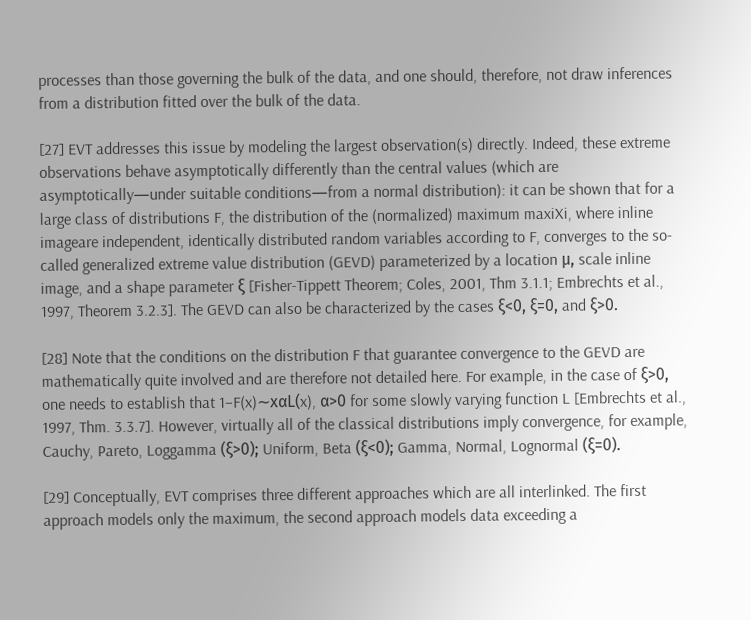processes than those governing the bulk of the data, and one should, therefore, not draw inferences from a distribution fitted over the bulk of the data.

[27] EVT addresses this issue by modeling the largest observation(s) directly. Indeed, these extreme observations behave asymptotically differently than the central values (which are asymptotically—under suitable conditions—from a normal distribution): it can be shown that for a large class of distributions F, the distribution of the (normalized) maximum maxiXi, where inline imageare independent, identically distributed random variables according to F, converges to the so-called generalized extreme value distribution (GEVD) parameterized by a location μ, scale inline image, and a shape parameter ξ [Fisher-Tippett Theorem; Coles, 2001, Thm 3.1.1; Embrechts et al., 1997, Theorem 3.2.3]. The GEVD can also be characterized by the cases ξ<0, ξ=0, and ξ>0.

[28] Note that the conditions on the distribution F that guarantee convergence to the GEVD are mathematically quite involved and are therefore not detailed here. For example, in the case of ξ>0, one needs to establish that 1−F(x)∼xαL(x), α>0 for some slowly varying function L [Embrechts et al., 1997, Thm. 3.3.7]. However, virtually all of the classical distributions imply convergence, for example, Cauchy, Pareto, Loggamma (ξ>0); Uniform, Beta (ξ<0); Gamma, Normal, Lognormal (ξ=0).

[29] Conceptually, EVT comprises three different approaches which are all interlinked. The first approach models only the maximum, the second approach models data exceeding a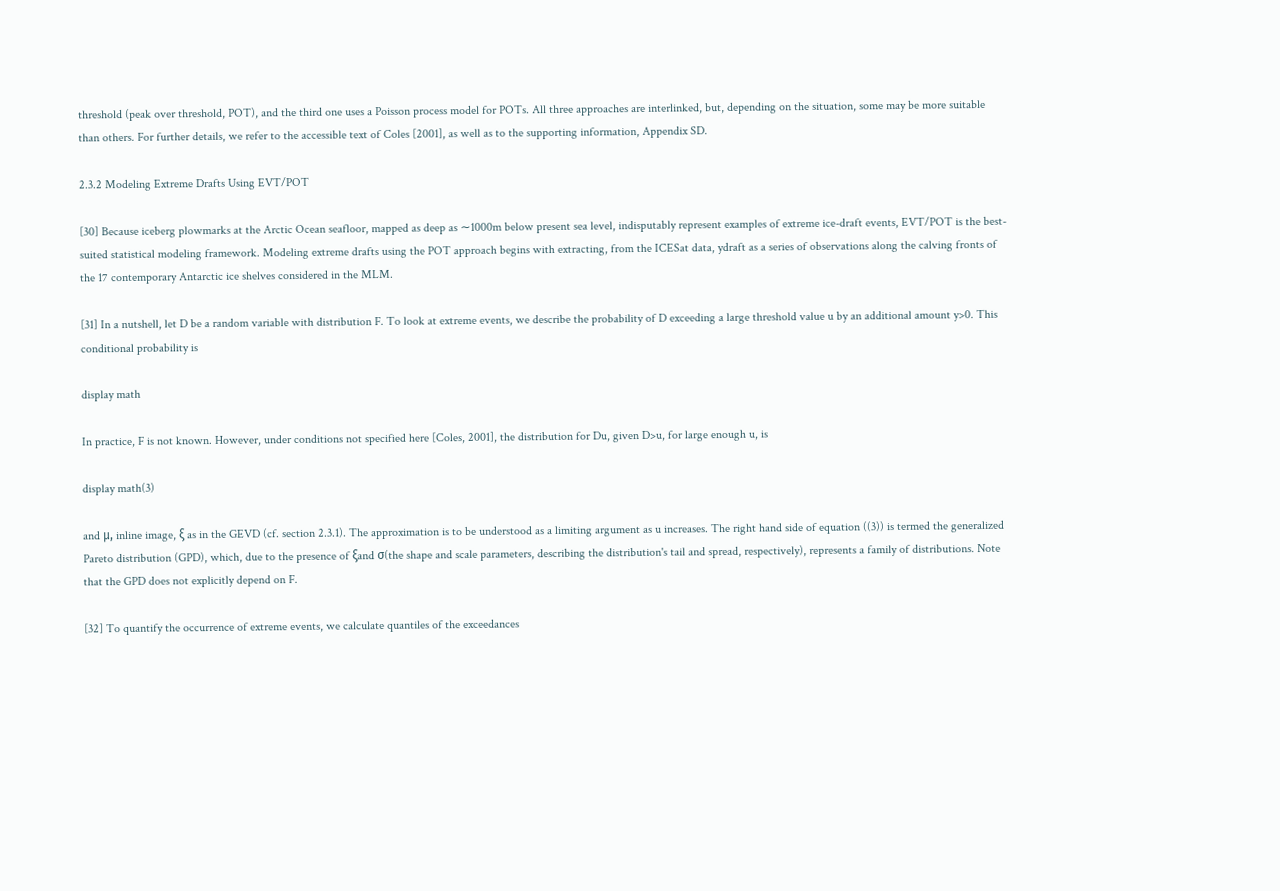threshold (peak over threshold, POT), and the third one uses a Poisson process model for POTs. All three approaches are interlinked, but, depending on the situation, some may be more suitable than others. For further details, we refer to the accessible text of Coles [2001], as well as to the supporting information, Appendix SD.

2.3.2 Modeling Extreme Drafts Using EVT/POT

[30] Because iceberg plowmarks at the Arctic Ocean seafloor, mapped as deep as ∼1000m below present sea level, indisputably represent examples of extreme ice-draft events, EVT/POT is the best-suited statistical modeling framework. Modeling extreme drafts using the POT approach begins with extracting, from the ICESat data, ydraft as a series of observations along the calving fronts of the 17 contemporary Antarctic ice shelves considered in the MLM.

[31] In a nutshell, let D be a random variable with distribution F. To look at extreme events, we describe the probability of D exceeding a large threshold value u by an additional amount y>0. This conditional probability is

display math

In practice, F is not known. However, under conditions not specified here [Coles, 2001], the distribution for Du, given D>u, for large enough u, is

display math(3)

and μ, inline image, ξ as in the GEVD (cf. section 2.3.1). The approximation is to be understood as a limiting argument as u increases. The right hand side of equation ((3)) is termed the generalized Pareto distribution (GPD), which, due to the presence of ξand σ(the shape and scale parameters, describing the distribution's tail and spread, respectively), represents a family of distributions. Note that the GPD does not explicitly depend on F.

[32] To quantify the occurrence of extreme events, we calculate quantiles of the exceedances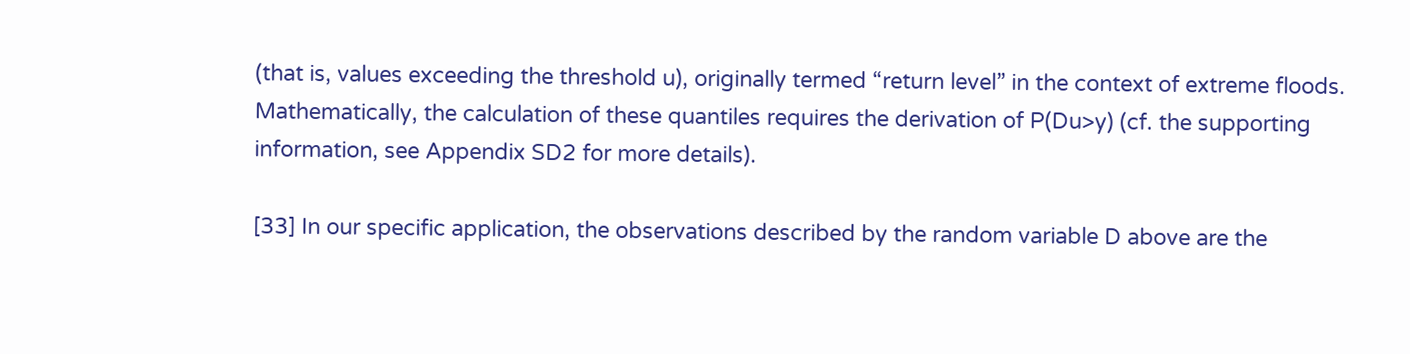(that is, values exceeding the threshold u), originally termed “return level” in the context of extreme floods. Mathematically, the calculation of these quantiles requires the derivation of P(Du>y) (cf. the supporting information, see Appendix SD2 for more details).

[33] In our specific application, the observations described by the random variable D above are the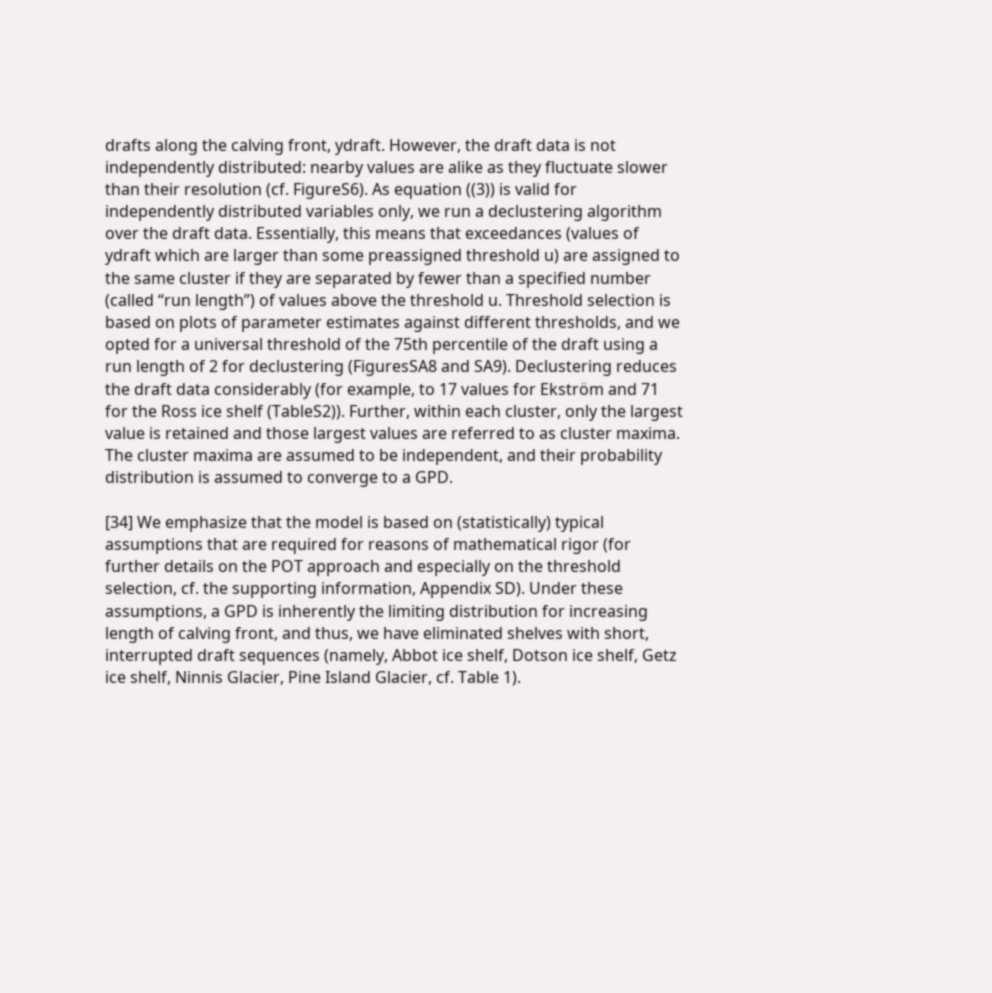drafts along the calving front, ydraft. However, the draft data is not independently distributed: nearby values are alike as they fluctuate slower than their resolution (cf. FigureS6). As equation ((3)) is valid for independently distributed variables only, we run a declustering algorithm over the draft data. Essentially, this means that exceedances (values of ydraft which are larger than some preassigned threshold u) are assigned to the same cluster if they are separated by fewer than a specified number (called “run length”) of values above the threshold u. Threshold selection is based on plots of parameter estimates against different thresholds, and we opted for a universal threshold of the 75th percentile of the draft using a run length of 2 for declustering (FiguresSA8 and SA9). Declustering reduces the draft data considerably (for example, to 17 values for Ekström and 71 for the Ross ice shelf (TableS2)). Further, within each cluster, only the largest value is retained and those largest values are referred to as cluster maxima. The cluster maxima are assumed to be independent, and their probability distribution is assumed to converge to a GPD.

[34] We emphasize that the model is based on (statistically) typical assumptions that are required for reasons of mathematical rigor (for further details on the POT approach and especially on the threshold selection, cf. the supporting information, Appendix SD). Under these assumptions, a GPD is inherently the limiting distribution for increasing length of calving front, and thus, we have eliminated shelves with short, interrupted draft sequences (namely, Abbot ice shelf, Dotson ice shelf, Getz ice shelf, Ninnis Glacier, Pine Island Glacier, cf. Table 1).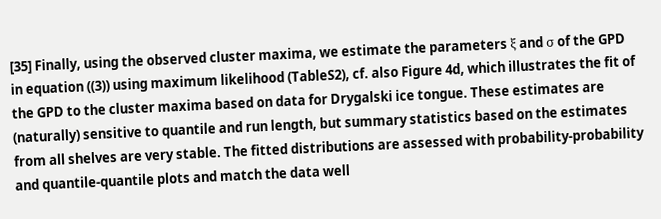[35] Finally, using the observed cluster maxima, we estimate the parameters ξ and σ of the GPD in equation ((3)) using maximum likelihood (TableS2), cf. also Figure 4d, which illustrates the fit of the GPD to the cluster maxima based on data for Drygalski ice tongue. These estimates are (naturally) sensitive to quantile and run length, but summary statistics based on the estimates from all shelves are very stable. The fitted distributions are assessed with probability-probability and quantile-quantile plots and match the data well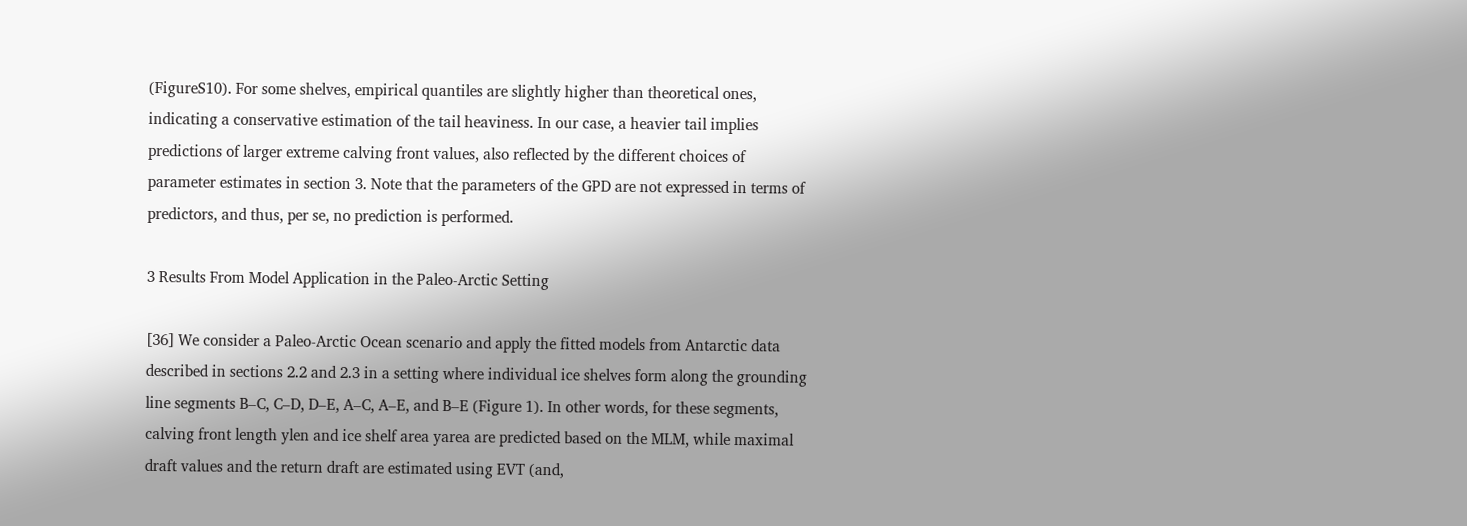(FigureS10). For some shelves, empirical quantiles are slightly higher than theoretical ones, indicating a conservative estimation of the tail heaviness. In our case, a heavier tail implies predictions of larger extreme calving front values, also reflected by the different choices of parameter estimates in section 3. Note that the parameters of the GPD are not expressed in terms of predictors, and thus, per se, no prediction is performed.

3 Results From Model Application in the Paleo-Arctic Setting

[36] We consider a Paleo-Arctic Ocean scenario and apply the fitted models from Antarctic data described in sections 2.2 and 2.3 in a setting where individual ice shelves form along the grounding line segments B–C, C–D, D–E, A–C, A–E, and B–E (Figure 1). In other words, for these segments, calving front length ylen and ice shelf area yarea are predicted based on the MLM, while maximal draft values and the return draft are estimated using EVT (and,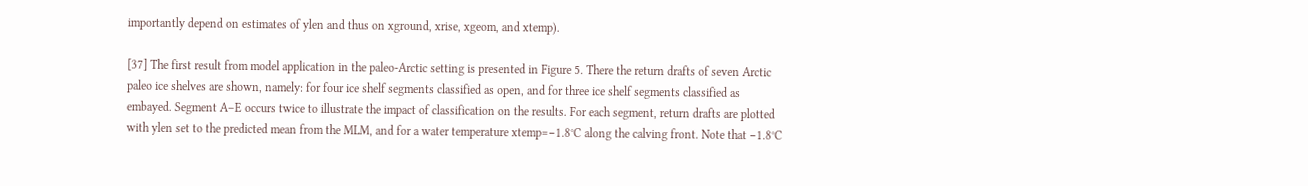importantly depend on estimates of ylen and thus on xground, xrise, xgeom, and xtemp).

[37] The first result from model application in the paleo-Arctic setting is presented in Figure 5. There the return drafts of seven Arctic paleo ice shelves are shown, namely: for four ice shelf segments classified as open, and for three ice shelf segments classified as embayed. Segment A–E occurs twice to illustrate the impact of classification on the results. For each segment, return drafts are plotted with ylen set to the predicted mean from the MLM, and for a water temperature xtemp=−1.8°C along the calving front. Note that −1.8°C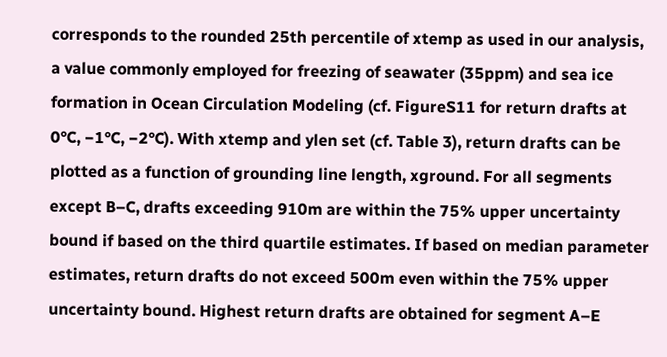corresponds to the rounded 25th percentile of xtemp as used in our analysis, a value commonly employed for freezing of seawater (35ppm) and sea ice formation in Ocean Circulation Modeling (cf. FigureS11 for return drafts at 0°C, −1°C, −2°C). With xtemp and ylen set (cf. Table 3), return drafts can be plotted as a function of grounding line length, xground. For all segments except B–C, drafts exceeding 910m are within the 75% upper uncertainty bound if based on the third quartile estimates. If based on median parameter estimates, return drafts do not exceed 500m even within the 75% upper uncertainty bound. Highest return drafts are obtained for segment A–E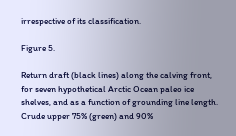irrespective of its classification.

Figure 5.

Return draft (black lines) along the calving front, for seven hypothetical Arctic Ocean paleo ice shelves, and as a function of grounding line length. Crude upper 75% (green) and 90%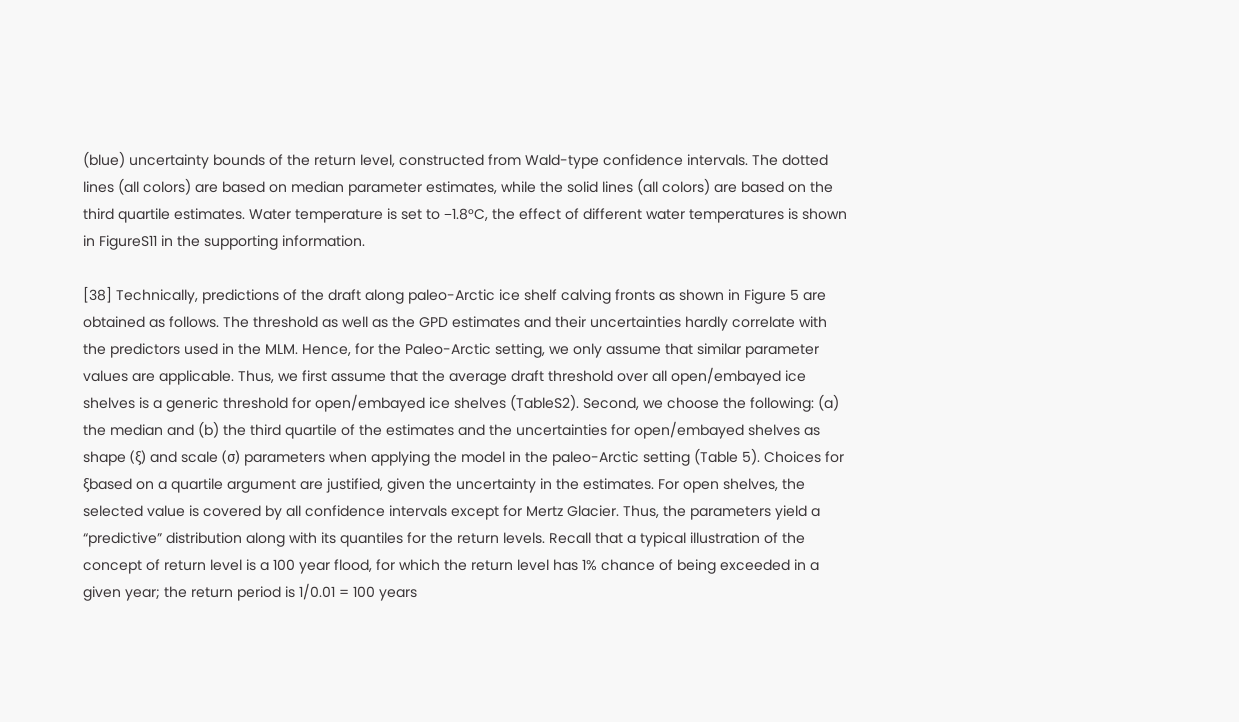(blue) uncertainty bounds of the return level, constructed from Wald-type confidence intervals. The dotted lines (all colors) are based on median parameter estimates, while the solid lines (all colors) are based on the third quartile estimates. Water temperature is set to −1.8°C, the effect of different water temperatures is shown in FigureS11 in the supporting information.

[38] Technically, predictions of the draft along paleo-Arctic ice shelf calving fronts as shown in Figure 5 are obtained as follows. The threshold as well as the GPD estimates and their uncertainties hardly correlate with the predictors used in the MLM. Hence, for the Paleo-Arctic setting, we only assume that similar parameter values are applicable. Thus, we first assume that the average draft threshold over all open/embayed ice shelves is a generic threshold for open/embayed ice shelves (TableS2). Second, we choose the following: (a) the median and (b) the third quartile of the estimates and the uncertainties for open/embayed shelves as shape (ξ) and scale (σ) parameters when applying the model in the paleo-Arctic setting (Table 5). Choices for ξbased on a quartile argument are justified, given the uncertainty in the estimates. For open shelves, the selected value is covered by all confidence intervals except for Mertz Glacier. Thus, the parameters yield a “predictive” distribution along with its quantiles for the return levels. Recall that a typical illustration of the concept of return level is a 100 year flood, for which the return level has 1% chance of being exceeded in a given year; the return period is 1/0.01 = 100 years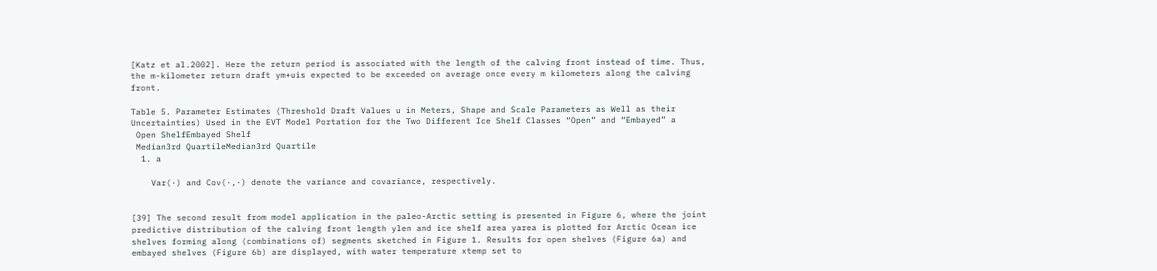[Katz et al.2002]. Here the return period is associated with the length of the calving front instead of time. Thus, the m-kilometer return draft ym+uis expected to be exceeded on average once every m kilometers along the calving front.

Table 5. Parameter Estimates (Threshold Draft Values u in Meters, Shape and Scale Parameters as Well as their Uncertainties) Used in the EVT Model Portation for the Two Different Ice Shelf Classes “Open” and “Embayed” a
 Open ShelfEmbayed Shelf
 Median3rd QuartileMedian3rd Quartile
  1. a

    Var(·) and Cov(·,·) denote the variance and covariance, respectively.


[39] The second result from model application in the paleo-Arctic setting is presented in Figure 6, where the joint predictive distribution of the calving front length ylen and ice shelf area yarea is plotted for Arctic Ocean ice shelves forming along (combinations of) segments sketched in Figure 1. Results for open shelves (Figure 6a) and embayed shelves (Figure 6b) are displayed, with water temperature xtemp set to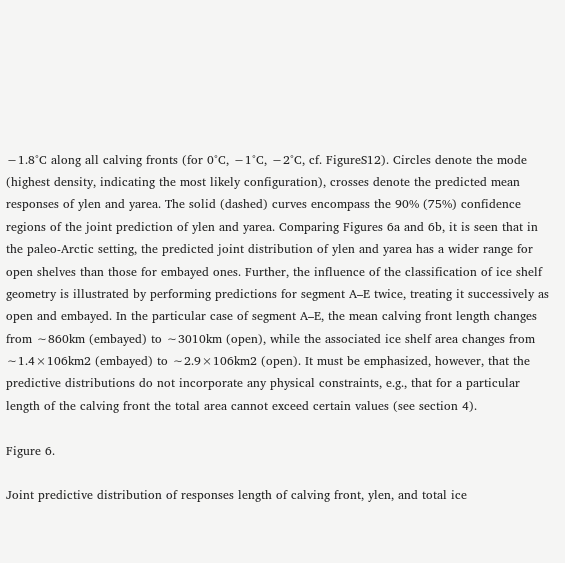−1.8°C along all calving fronts (for 0°C, −1°C, −2°C, cf. FigureS12). Circles denote the mode (highest density, indicating the most likely configuration), crosses denote the predicted mean responses of ylen and yarea. The solid (dashed) curves encompass the 90% (75%) confidence regions of the joint prediction of ylen and yarea. Comparing Figures 6a and 6b, it is seen that in the paleo-Arctic setting, the predicted joint distribution of ylen and yarea has a wider range for open shelves than those for embayed ones. Further, the influence of the classification of ice shelf geometry is illustrated by performing predictions for segment A–E twice, treating it successively as open and embayed. In the particular case of segment A–E, the mean calving front length changes from ∼860km (embayed) to ∼3010km (open), while the associated ice shelf area changes from ∼1.4×106km2 (embayed) to ∼2.9×106km2 (open). It must be emphasized, however, that the predictive distributions do not incorporate any physical constraints, e.g., that for a particular length of the calving front the total area cannot exceed certain values (see section 4).

Figure 6.

Joint predictive distribution of responses length of calving front, ylen, and total ice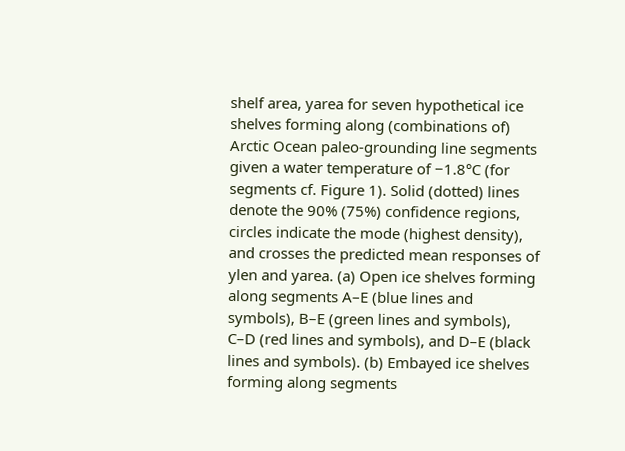shelf area, yarea for seven hypothetical ice shelves forming along (combinations of) Arctic Ocean paleo-grounding line segments given a water temperature of −1.8°C (for segments cf. Figure 1). Solid (dotted) lines denote the 90% (75%) confidence regions, circles indicate the mode (highest density), and crosses the predicted mean responses of ylen and yarea. (a) Open ice shelves forming along segments A–E (blue lines and symbols), B–E (green lines and symbols), C–D (red lines and symbols), and D–E (black lines and symbols). (b) Embayed ice shelves forming along segments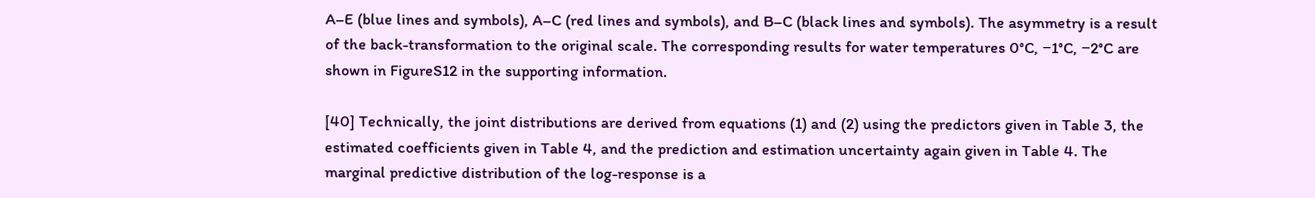A–E (blue lines and symbols), A–C (red lines and symbols), and B–C (black lines and symbols). The asymmetry is a result of the back-transformation to the original scale. The corresponding results for water temperatures 0°C, −1°C, −2°C are shown in FigureS12 in the supporting information.

[40] Technically, the joint distributions are derived from equations (1) and (2) using the predictors given in Table 3, the estimated coefficients given in Table 4, and the prediction and estimation uncertainty again given in Table 4. The marginal predictive distribution of the log-response is a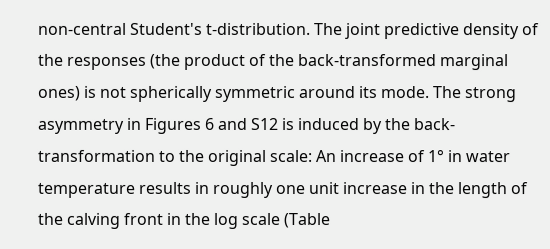non-central Student's t-distribution. The joint predictive density of the responses (the product of the back-transformed marginal ones) is not spherically symmetric around its mode. The strong asymmetry in Figures 6 and S12 is induced by the back-transformation to the original scale: An increase of 1° in water temperature results in roughly one unit increase in the length of the calving front in the log scale (Table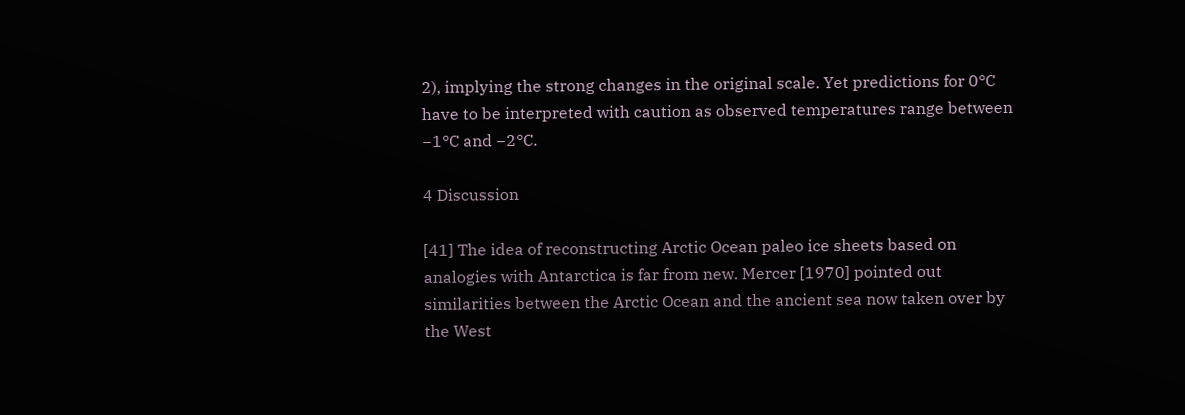2), implying the strong changes in the original scale. Yet predictions for 0°C have to be interpreted with caution as observed temperatures range between −1°C and −2°C.

4 Discussion

[41] The idea of reconstructing Arctic Ocean paleo ice sheets based on analogies with Antarctica is far from new. Mercer [1970] pointed out similarities between the Arctic Ocean and the ancient sea now taken over by the West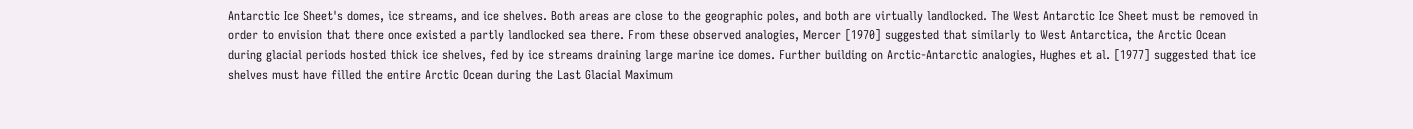Antarctic Ice Sheet's domes, ice streams, and ice shelves. Both areas are close to the geographic poles, and both are virtually landlocked. The West Antarctic Ice Sheet must be removed in order to envision that there once existed a partly landlocked sea there. From these observed analogies, Mercer [1970] suggested that similarly to West Antarctica, the Arctic Ocean during glacial periods hosted thick ice shelves, fed by ice streams draining large marine ice domes. Further building on Arctic-Antarctic analogies, Hughes et al. [1977] suggested that ice shelves must have filled the entire Arctic Ocean during the Last Glacial Maximum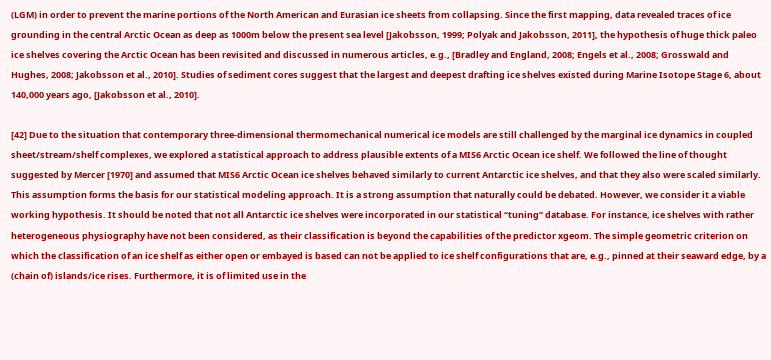(LGM) in order to prevent the marine portions of the North American and Eurasian ice sheets from collapsing. Since the first mapping, data revealed traces of ice grounding in the central Arctic Ocean as deep as 1000m below the present sea level [Jakobsson, 1999; Polyak and Jakobsson, 2011], the hypothesis of huge thick paleo ice shelves covering the Arctic Ocean has been revisited and discussed in numerous articles, e.g., [Bradley and England, 2008; Engels et al., 2008; Grosswald and Hughes, 2008; Jakobsson et al., 2010]. Studies of sediment cores suggest that the largest and deepest drafting ice shelves existed during Marine Isotope Stage 6, about 140,000 years ago, [Jakobsson et al., 2010].

[42] Due to the situation that contemporary three-dimensional thermomechanical numerical ice models are still challenged by the marginal ice dynamics in coupled sheet/stream/shelf complexes, we explored a statistical approach to address plausible extents of a MIS6 Arctic Ocean ice shelf. We followed the line of thought suggested by Mercer [1970] and assumed that MIS6 Arctic Ocean ice shelves behaved similarly to current Antarctic ice shelves, and that they also were scaled similarly. This assumption forms the basis for our statistical modeling approach. It is a strong assumption that naturally could be debated. However, we consider it a viable working hypothesis. It should be noted that not all Antarctic ice shelves were incorporated in our statistical “tuning” database. For instance, ice shelves with rather heterogeneous physiography have not been considered, as their classification is beyond the capabilities of the predictor xgeom. The simple geometric criterion on which the classification of an ice shelf as either open or embayed is based can not be applied to ice shelf configurations that are, e.g., pinned at their seaward edge, by a (chain of) islands/ice rises. Furthermore, it is of limited use in the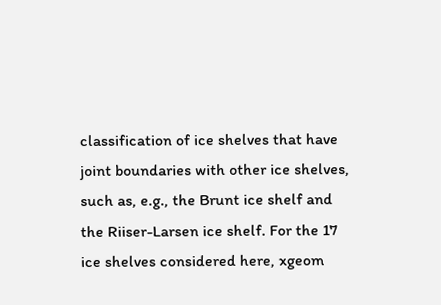classification of ice shelves that have joint boundaries with other ice shelves, such as, e.g., the Brunt ice shelf and the Riiser-Larsen ice shelf. For the 17 ice shelves considered here, xgeom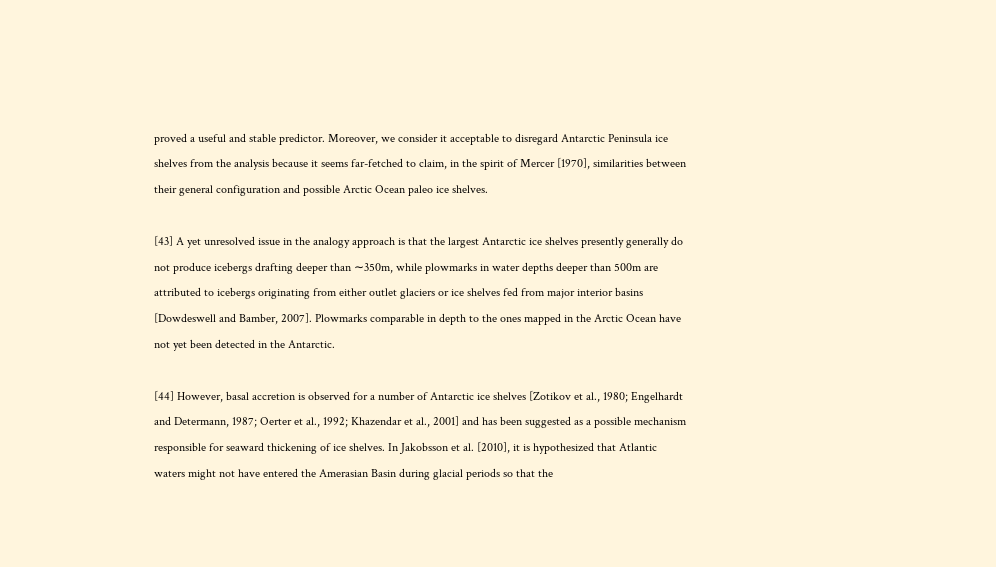proved a useful and stable predictor. Moreover, we consider it acceptable to disregard Antarctic Peninsula ice shelves from the analysis because it seems far-fetched to claim, in the spirit of Mercer [1970], similarities between their general configuration and possible Arctic Ocean paleo ice shelves.

[43] A yet unresolved issue in the analogy approach is that the largest Antarctic ice shelves presently generally do not produce icebergs drafting deeper than ∼350m, while plowmarks in water depths deeper than 500m are attributed to icebergs originating from either outlet glaciers or ice shelves fed from major interior basins [Dowdeswell and Bamber, 2007]. Plowmarks comparable in depth to the ones mapped in the Arctic Ocean have not yet been detected in the Antarctic.

[44] However, basal accretion is observed for a number of Antarctic ice shelves [Zotikov et al., 1980; Engelhardt and Determann, 1987; Oerter et al., 1992; Khazendar et al., 2001] and has been suggested as a possible mechanism responsible for seaward thickening of ice shelves. In Jakobsson et al. [2010], it is hypothesized that Atlantic waters might not have entered the Amerasian Basin during glacial periods so that the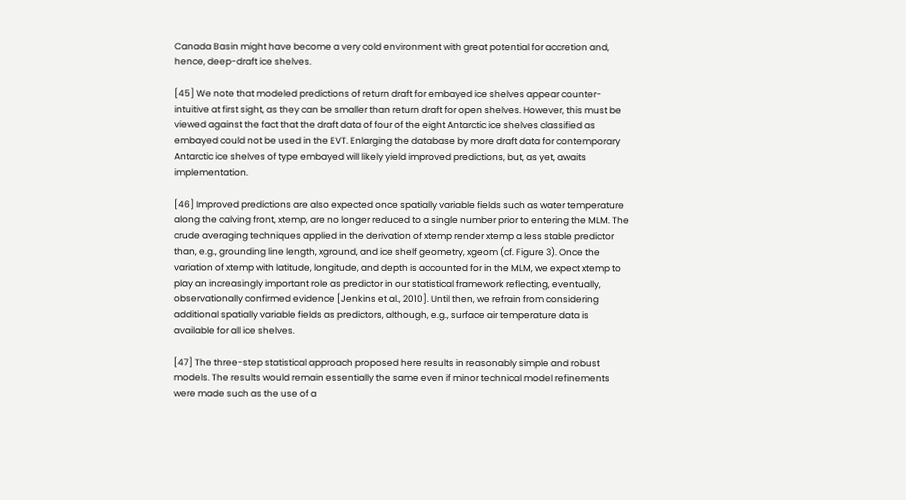Canada Basin might have become a very cold environment with great potential for accretion and, hence, deep-draft ice shelves.

[45] We note that modeled predictions of return draft for embayed ice shelves appear counter-intuitive at first sight, as they can be smaller than return draft for open shelves. However, this must be viewed against the fact that the draft data of four of the eight Antarctic ice shelves classified as embayed could not be used in the EVT. Enlarging the database by more draft data for contemporary Antarctic ice shelves of type embayed will likely yield improved predictions, but, as yet, awaits implementation.

[46] Improved predictions are also expected once spatially variable fields such as water temperature along the calving front, xtemp, are no longer reduced to a single number prior to entering the MLM. The crude averaging techniques applied in the derivation of xtemp render xtemp a less stable predictor than, e.g., grounding line length, xground, and ice shelf geometry, xgeom (cf. Figure 3). Once the variation of xtemp with latitude, longitude, and depth is accounted for in the MLM, we expect xtemp to play an increasingly important role as predictor in our statistical framework reflecting, eventually, observationally confirmed evidence [Jenkins et al., 2010]. Until then, we refrain from considering additional spatially variable fields as predictors, although, e.g., surface air temperature data is available for all ice shelves.

[47] The three-step statistical approach proposed here results in reasonably simple and robust models. The results would remain essentially the same even if minor technical model refinements were made such as the use of a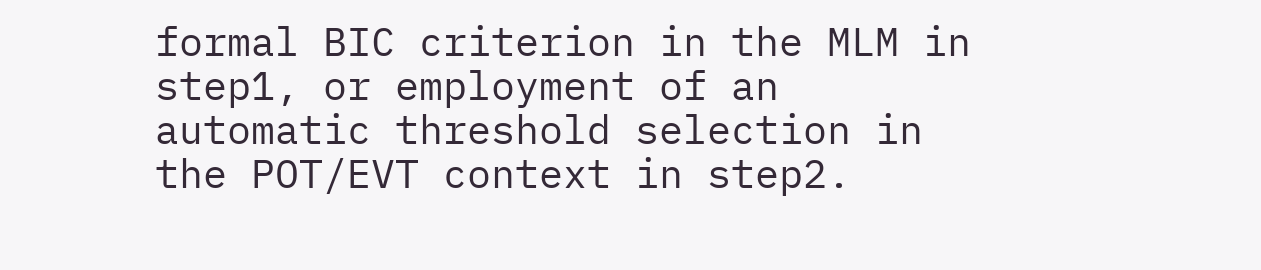formal BIC criterion in the MLM in step1, or employment of an automatic threshold selection in the POT/EVT context in step2.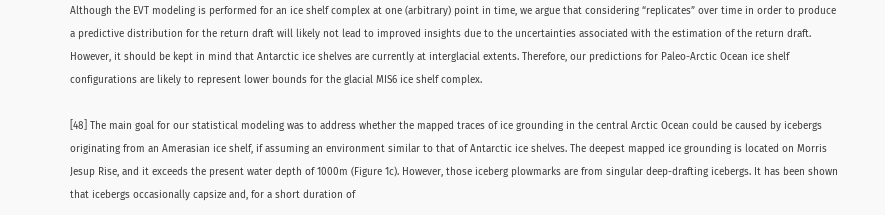Although the EVT modeling is performed for an ice shelf complex at one (arbitrary) point in time, we argue that considering “replicates” over time in order to produce a predictive distribution for the return draft will likely not lead to improved insights due to the uncertainties associated with the estimation of the return draft. However, it should be kept in mind that Antarctic ice shelves are currently at interglacial extents. Therefore, our predictions for Paleo-Arctic Ocean ice shelf configurations are likely to represent lower bounds for the glacial MIS6 ice shelf complex.

[48] The main goal for our statistical modeling was to address whether the mapped traces of ice grounding in the central Arctic Ocean could be caused by icebergs originating from an Amerasian ice shelf, if assuming an environment similar to that of Antarctic ice shelves. The deepest mapped ice grounding is located on Morris Jesup Rise, and it exceeds the present water depth of 1000m (Figure 1c). However, those iceberg plowmarks are from singular deep-drafting icebergs. It has been shown that icebergs occasionally capsize and, for a short duration of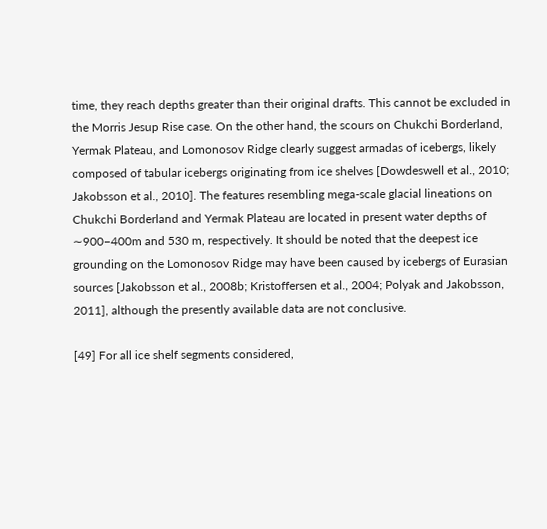time, they reach depths greater than their original drafts. This cannot be excluded in the Morris Jesup Rise case. On the other hand, the scours on Chukchi Borderland, Yermak Plateau, and Lomonosov Ridge clearly suggest armadas of icebergs, likely composed of tabular icebergs originating from ice shelves [Dowdeswell et al., 2010; Jakobsson et al., 2010]. The features resembling mega-scale glacial lineations on Chukchi Borderland and Yermak Plateau are located in present water depths of ∼900−400m and 530 m, respectively. It should be noted that the deepest ice grounding on the Lomonosov Ridge may have been caused by icebergs of Eurasian sources [Jakobsson et al., 2008b; Kristoffersen et al., 2004; Polyak and Jakobsson, 2011], although the presently available data are not conclusive.

[49] For all ice shelf segments considered,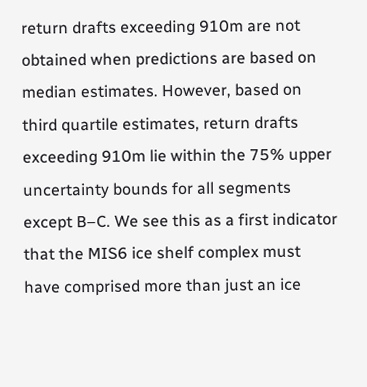return drafts exceeding 910m are not obtained when predictions are based on median estimates. However, based on third quartile estimates, return drafts exceeding 910m lie within the 75% upper uncertainty bounds for all segments except B–C. We see this as a first indicator that the MIS6 ice shelf complex must have comprised more than just an ice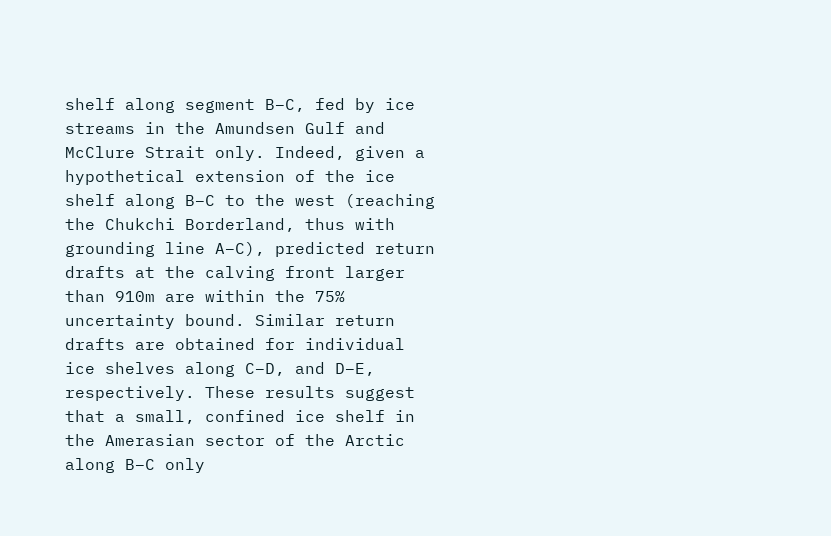shelf along segment B–C, fed by ice streams in the Amundsen Gulf and McClure Strait only. Indeed, given a hypothetical extension of the ice shelf along B–C to the west (reaching the Chukchi Borderland, thus with grounding line A–C), predicted return drafts at the calving front larger than 910m are within the 75% uncertainty bound. Similar return drafts are obtained for individual ice shelves along C–D, and D–E, respectively. These results suggest that a small, confined ice shelf in the Amerasian sector of the Arctic along B–C only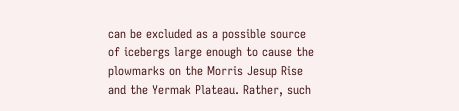can be excluded as a possible source of icebergs large enough to cause the plowmarks on the Morris Jesup Rise and the Yermak Plateau. Rather, such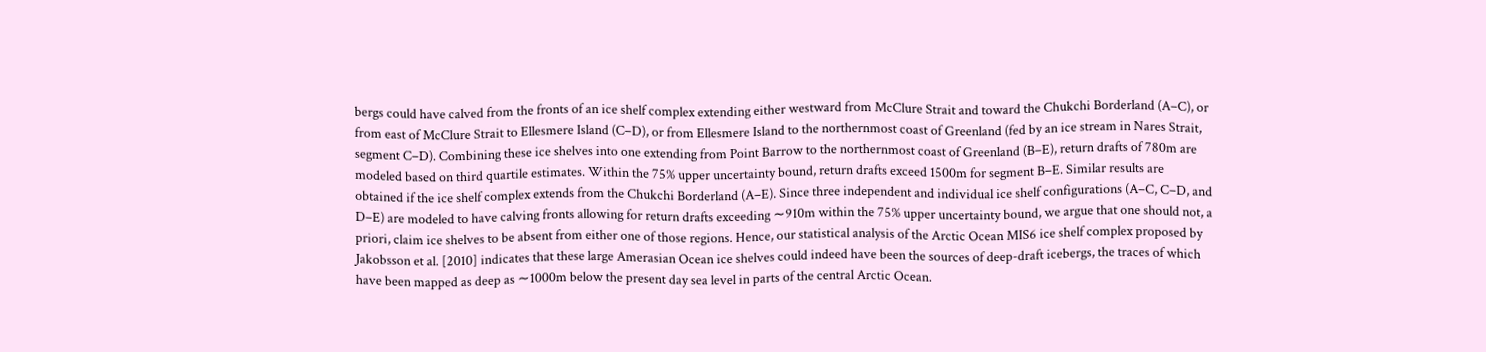bergs could have calved from the fronts of an ice shelf complex extending either westward from McClure Strait and toward the Chukchi Borderland (A–C), or from east of McClure Strait to Ellesmere Island (C–D), or from Ellesmere Island to the northernmost coast of Greenland (fed by an ice stream in Nares Strait, segment C–D). Combining these ice shelves into one extending from Point Barrow to the northernmost coast of Greenland (B–E), return drafts of 780m are modeled based on third quartile estimates. Within the 75% upper uncertainty bound, return drafts exceed 1500m for segment B–E. Similar results are obtained if the ice shelf complex extends from the Chukchi Borderland (A–E). Since three independent and individual ice shelf configurations (A–C, C–D, and D–E) are modeled to have calving fronts allowing for return drafts exceeding ∼910m within the 75% upper uncertainty bound, we argue that one should not, a priori, claim ice shelves to be absent from either one of those regions. Hence, our statistical analysis of the Arctic Ocean MIS6 ice shelf complex proposed by Jakobsson et al. [2010] indicates that these large Amerasian Ocean ice shelves could indeed have been the sources of deep-draft icebergs, the traces of which have been mapped as deep as ∼1000m below the present day sea level in parts of the central Arctic Ocean.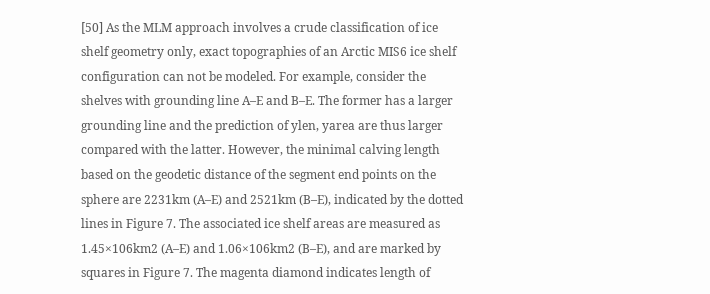[50] As the MLM approach involves a crude classification of ice shelf geometry only, exact topographies of an Arctic MIS6 ice shelf configuration can not be modeled. For example, consider the shelves with grounding line A–E and B–E. The former has a larger grounding line and the prediction of ylen, yarea are thus larger compared with the latter. However, the minimal calving length based on the geodetic distance of the segment end points on the sphere are 2231km (A–E) and 2521km (B–E), indicated by the dotted lines in Figure 7. The associated ice shelf areas are measured as 1.45×106km2 (A–E) and 1.06×106km2 (B–E), and are marked by squares in Figure 7. The magenta diamond indicates length of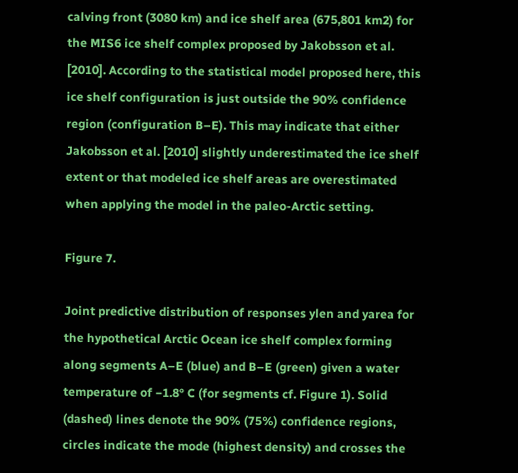calving front (3080 km) and ice shelf area (675,801 km2) for the MIS6 ice shelf complex proposed by Jakobsson et al. [2010]. According to the statistical model proposed here, this ice shelf configuration is just outside the 90% confidence region (configuration B–E). This may indicate that either Jakobsson et al. [2010] slightly underestimated the ice shelf extent or that modeled ice shelf areas are overestimated when applying the model in the paleo-Arctic setting.

Figure 7.

Joint predictive distribution of responses ylen and yarea for the hypothetical Arctic Ocean ice shelf complex forming along segments A–E (blue) and B–E (green) given a water temperature of −1.8° C (for segments cf. Figure 1). Solid (dashed) lines denote the 90% (75%) confidence regions, circles indicate the mode (highest density) and crosses the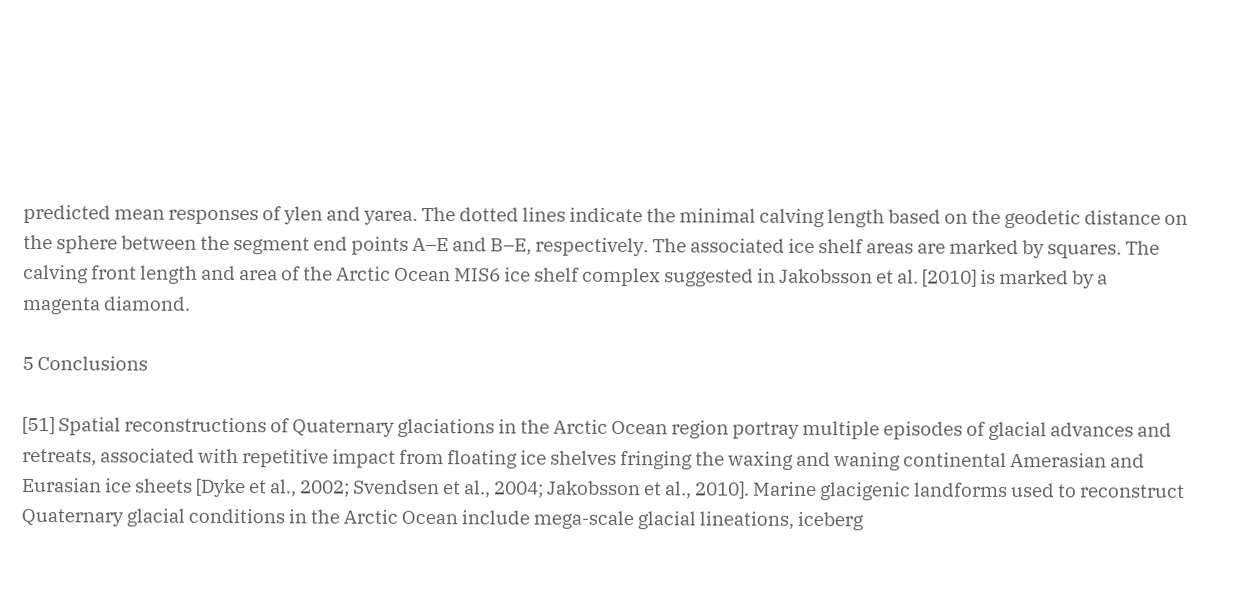predicted mean responses of ylen and yarea. The dotted lines indicate the minimal calving length based on the geodetic distance on the sphere between the segment end points A–E and B–E, respectively. The associated ice shelf areas are marked by squares. The calving front length and area of the Arctic Ocean MIS6 ice shelf complex suggested in Jakobsson et al. [2010] is marked by a magenta diamond.

5 Conclusions

[51] Spatial reconstructions of Quaternary glaciations in the Arctic Ocean region portray multiple episodes of glacial advances and retreats, associated with repetitive impact from floating ice shelves fringing the waxing and waning continental Amerasian and Eurasian ice sheets [Dyke et al., 2002; Svendsen et al., 2004; Jakobsson et al., 2010]. Marine glacigenic landforms used to reconstruct Quaternary glacial conditions in the Arctic Ocean include mega-scale glacial lineations, iceberg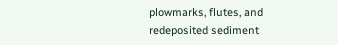plowmarks, flutes, and redeposited sediment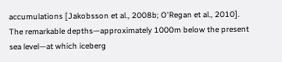accumulations [Jakobsson et al., 2008b; O'Regan et al., 2010]. The remarkable depths—approximately 1000m below the present sea level—at which iceberg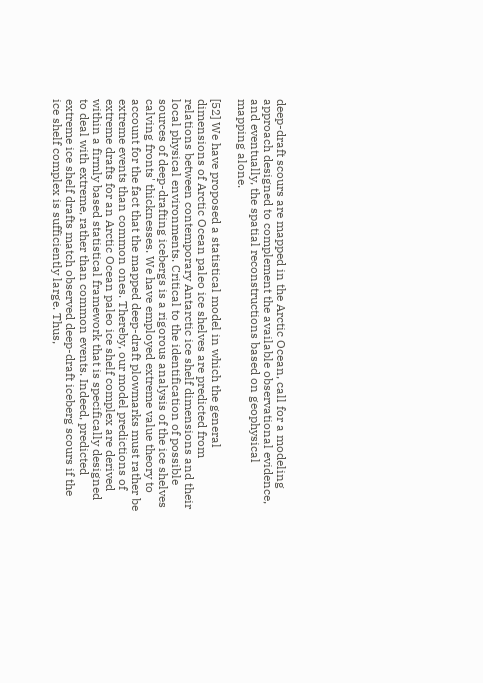deep-draft scours are mapped in the Arctic Ocean, call for a modeling approach designed to complement the available observational evidence, and eventually, the spatial reconstructions based on geophysical mapping alone.

[52] We have proposed a statistical model in which the general dimensions of Arctic Ocean paleo ice shelves are predicted from relations between contemporary Antarctic ice shelf dimensions and their local physical environments. Critical to the identification of possible sources of deep-drafting icebergs is a rigorous analysis of the ice shelves calving fronts' thicknesses. We have employed extreme value theory to account for the fact that the mapped deep-draft plowmarks must rather be extreme events than common ones. Thereby, our model predictions of extreme drafts for an Arctic Ocean paleo ice shelf complex are derived within a firmly based statistical framework that is specifically designed to deal with extreme, rather than common events. Indeed, predicted extreme ice shelf drafts match observed deep-draft iceberg scours if the ice shelf complex is sufficiently large. Thus,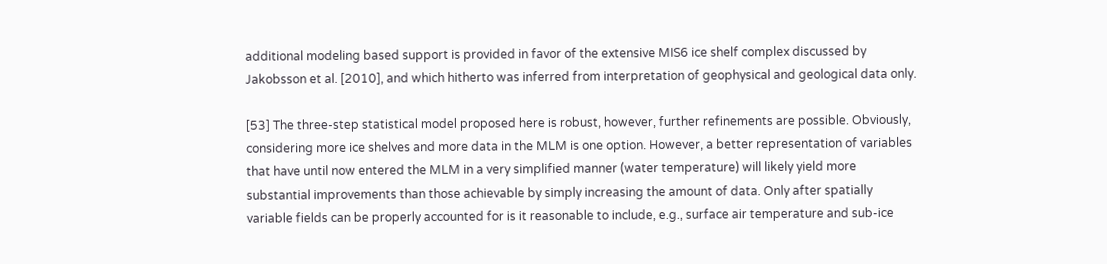additional modeling based support is provided in favor of the extensive MIS6 ice shelf complex discussed by Jakobsson et al. [2010], and which hitherto was inferred from interpretation of geophysical and geological data only.

[53] The three-step statistical model proposed here is robust, however, further refinements are possible. Obviously, considering more ice shelves and more data in the MLM is one option. However, a better representation of variables that have until now entered the MLM in a very simplified manner (water temperature) will likely yield more substantial improvements than those achievable by simply increasing the amount of data. Only after spatially variable fields can be properly accounted for is it reasonable to include, e.g., surface air temperature and sub-ice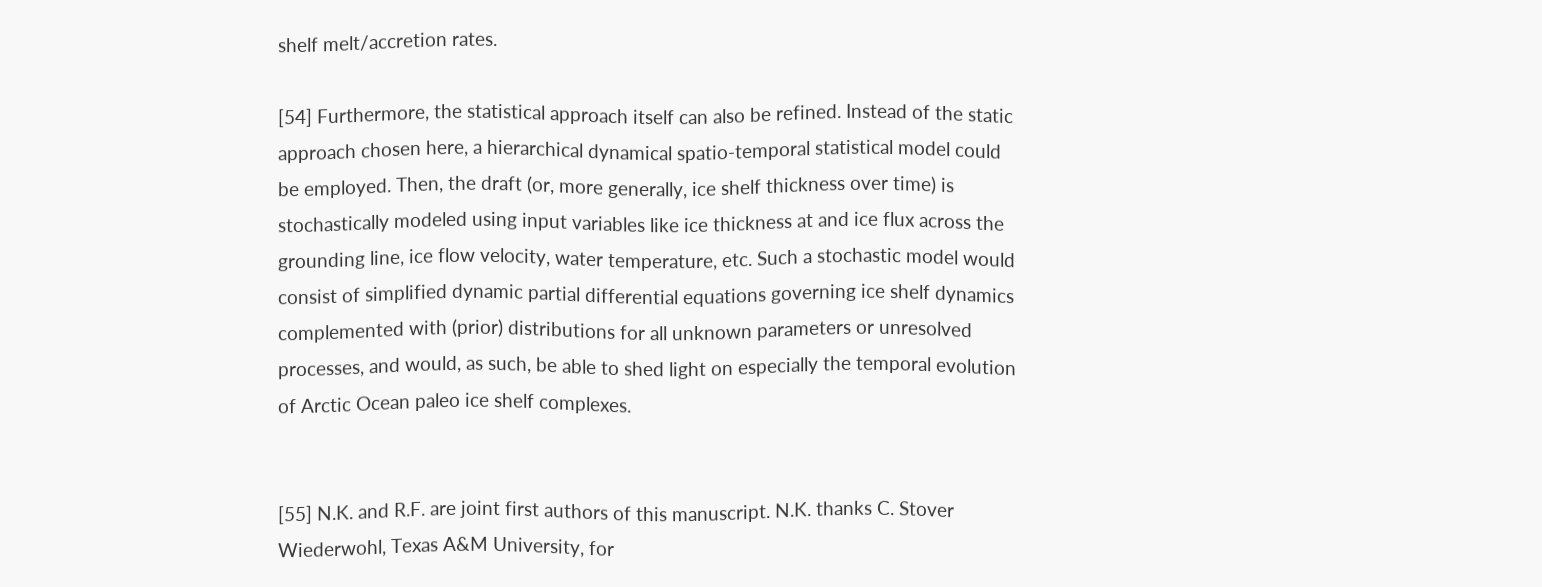shelf melt/accretion rates.

[54] Furthermore, the statistical approach itself can also be refined. Instead of the static approach chosen here, a hierarchical dynamical spatio-temporal statistical model could be employed. Then, the draft (or, more generally, ice shelf thickness over time) is stochastically modeled using input variables like ice thickness at and ice flux across the grounding line, ice flow velocity, water temperature, etc. Such a stochastic model would consist of simplified dynamic partial differential equations governing ice shelf dynamics complemented with (prior) distributions for all unknown parameters or unresolved processes, and would, as such, be able to shed light on especially the temporal evolution of Arctic Ocean paleo ice shelf complexes.


[55] N.K. and R.F. are joint first authors of this manuscript. N.K. thanks C. Stover Wiederwohl, Texas A&M University, for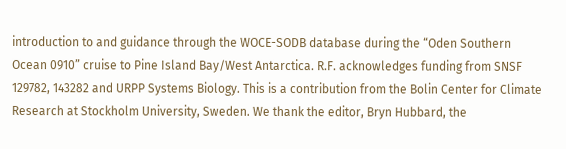introduction to and guidance through the WOCE-SODB database during the “Oden Southern Ocean 0910” cruise to Pine Island Bay/West Antarctica. R.F. acknowledges funding from SNSF 129782, 143282 and URPP Systems Biology. This is a contribution from the Bolin Center for Climate Research at Stockholm University, Sweden. We thank the editor, Bryn Hubbard, the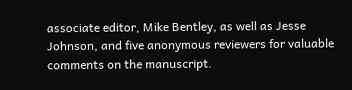associate editor, Mike Bentley, as well as Jesse Johnson, and five anonymous reviewers for valuable comments on the manuscript.